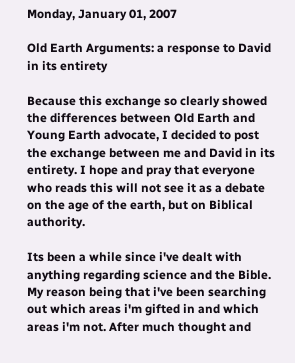Monday, January 01, 2007

Old Earth Arguments: a response to David in its entirety

Because this exchange so clearly showed the differences between Old Earth and Young Earth advocate, I decided to post the exchange between me and David in its entirety. I hope and pray that everyone who reads this will not see it as a debate on the age of the earth, but on Biblical authority.

Its been a while since i've dealt with anything regarding science and the Bible. My reason being that i've been searching out which areas i'm gifted in and which areas i'm not. After much thought and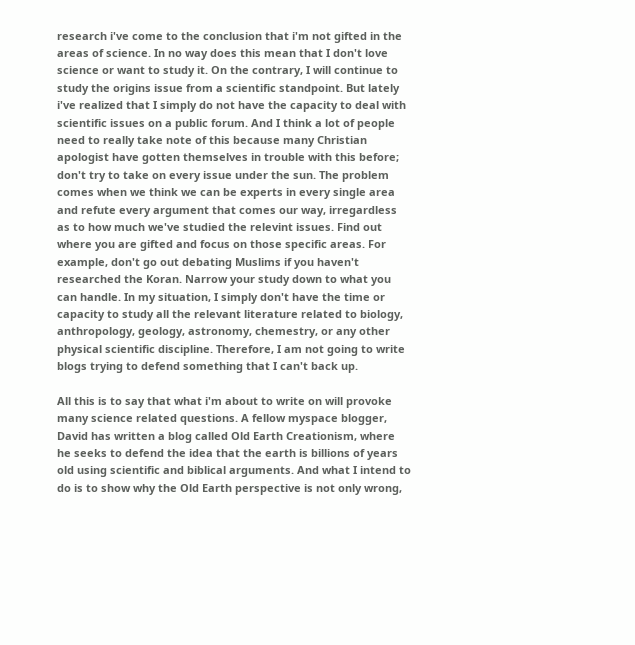research i've come to the conclusion that i'm not gifted in the areas of science. In no way does this mean that I don't love science or want to study it. On the contrary, I will continue to study the origins issue from a scientific standpoint. But lately i've realized that I simply do not have the capacity to deal with scientific issues on a public forum. And I think a lot of people need to really take note of this because many Christian apologist have gotten themselves in trouble with this before; don't try to take on every issue under the sun. The problem comes when we think we can be experts in every single area and refute every argument that comes our way, irregardless as to how much we've studied the relevint issues. Find out where you are gifted and focus on those specific areas. For example, don't go out debating Muslims if you haven't researched the Koran. Narrow your study down to what you can handle. In my situation, I simply don't have the time or capacity to study all the relevant literature related to biology, anthropology, geology, astronomy, chemestry, or any other physical scientific discipline. Therefore, I am not going to write blogs trying to defend something that I can't back up.

All this is to say that what i'm about to write on will provoke many science related questions. A fellow myspace blogger, David has written a blog called Old Earth Creationism, where he seeks to defend the idea that the earth is billions of years old using scientific and biblical arguments. And what I intend to do is to show why the Old Earth perspective is not only wrong,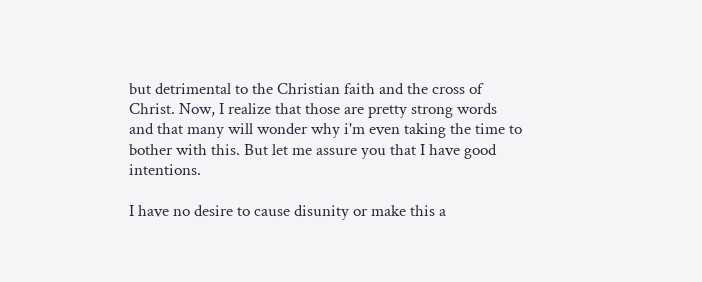but detrimental to the Christian faith and the cross of Christ. Now, I realize that those are pretty strong words and that many will wonder why i'm even taking the time to bother with this. But let me assure you that I have good intentions.

I have no desire to cause disunity or make this a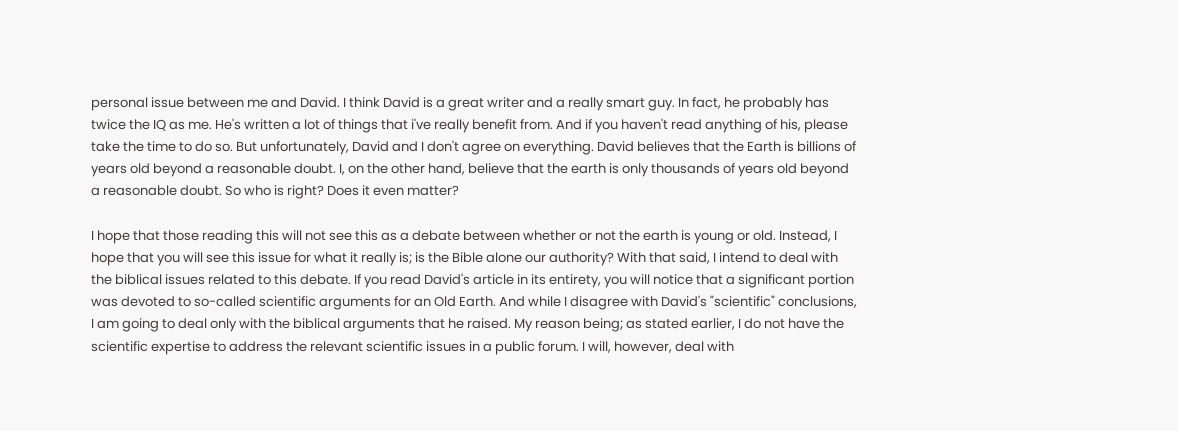personal issue between me and David. I think David is a great writer and a really smart guy. In fact, he probably has twice the IQ as me. He's written a lot of things that i've really benefit from. And if you haven't read anything of his, please take the time to do so. But unfortunately, David and I don't agree on everything. David believes that the Earth is billions of years old beyond a reasonable doubt. I, on the other hand, believe that the earth is only thousands of years old beyond a reasonable doubt. So who is right? Does it even matter?

I hope that those reading this will not see this as a debate between whether or not the earth is young or old. Instead, I hope that you will see this issue for what it really is; is the Bible alone our authority? With that said, I intend to deal with the biblical issues related to this debate. If you read David's article in its entirety, you will notice that a significant portion was devoted to so-called scientific arguments for an Old Earth. And while I disagree with David's "scientific" conclusions, I am going to deal only with the biblical arguments that he raised. My reason being; as stated earlier, I do not have the scientific expertise to address the relevant scientific issues in a public forum. I will, however, deal with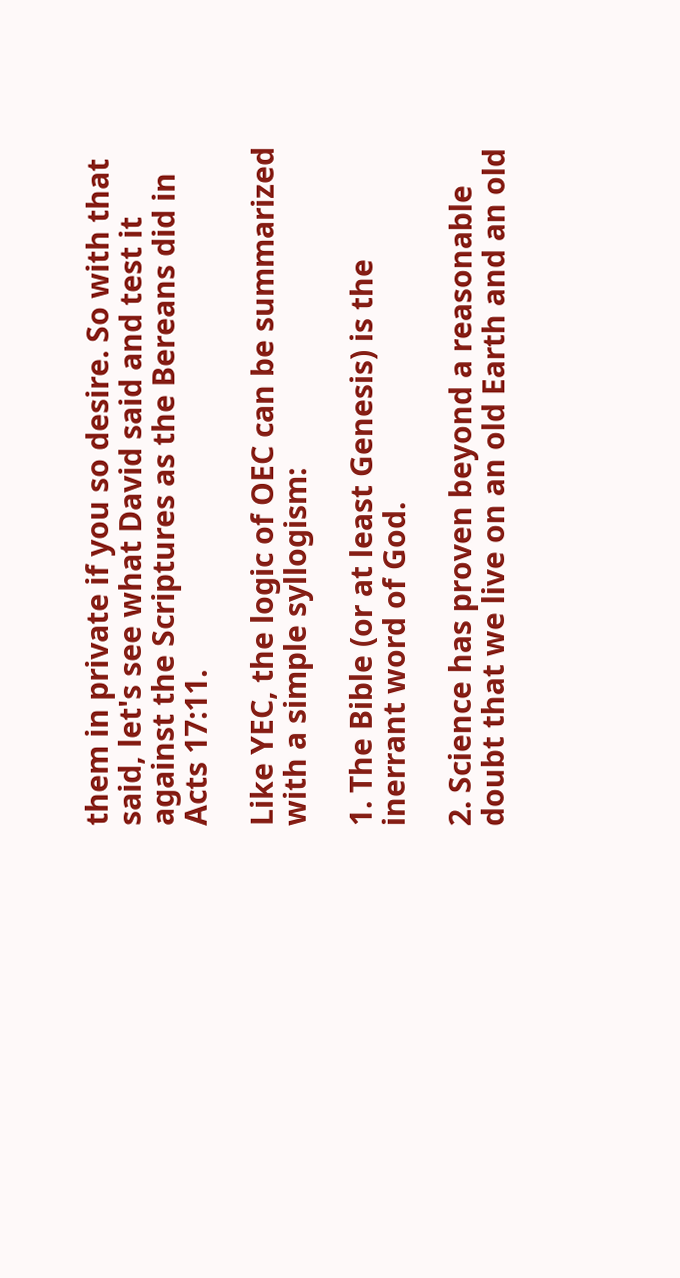them in private if you so desire. So with that said, let's see what David said and test it against the Scriptures as the Bereans did in Acts 17:11.

Like YEC, the logic of OEC can be summarized with a simple syllogism:

1. The Bible (or at least Genesis) is the inerrant word of God.

2. Science has proven beyond a reasonable doubt that we live on an old Earth and an old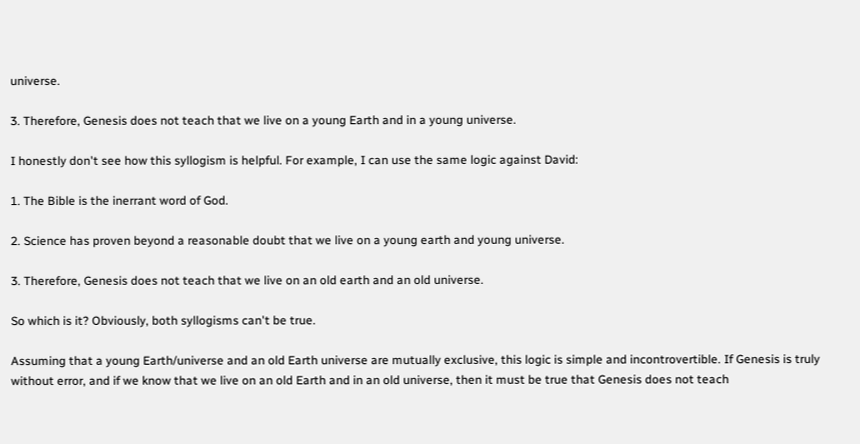universe.

3. Therefore, Genesis does not teach that we live on a young Earth and in a young universe.

I honestly don't see how this syllogism is helpful. For example, I can use the same logic against David:

1. The Bible is the inerrant word of God.

2. Science has proven beyond a reasonable doubt that we live on a young earth and young universe.

3. Therefore, Genesis does not teach that we live on an old earth and an old universe.

So which is it? Obviously, both syllogisms can't be true.

Assuming that a young Earth/universe and an old Earth universe are mutually exclusive, this logic is simple and incontrovertible. If Genesis is truly without error, and if we know that we live on an old Earth and in an old universe, then it must be true that Genesis does not teach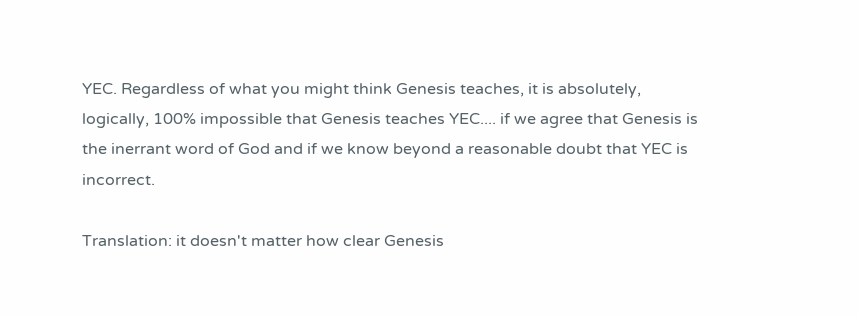YEC. Regardless of what you might think Genesis teaches, it is absolutely, logically, 100% impossible that Genesis teaches YEC.... if we agree that Genesis is the inerrant word of God and if we know beyond a reasonable doubt that YEC is incorrect.

Translation: it doesn't matter how clear Genesis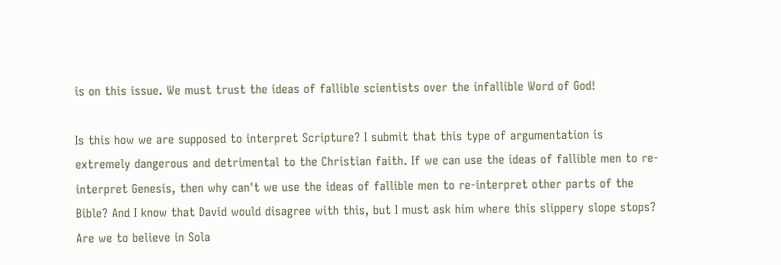is on this issue. We must trust the ideas of fallible scientists over the infallible Word of God!

Is this how we are supposed to interpret Scripture? I submit that this type of argumentation is extremely dangerous and detrimental to the Christian faith. If we can use the ideas of fallible men to re-interpret Genesis, then why can't we use the ideas of fallible men to re-interpret other parts of the Bible? And I know that David would disagree with this, but I must ask him where this slippery slope stops? Are we to believe in Sola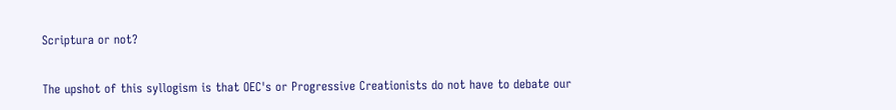Scriptura or not?

The upshot of this syllogism is that OEC's or Progressive Creationists do not have to debate our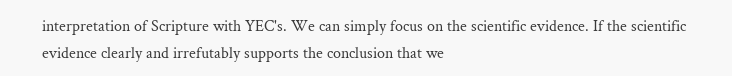interpretation of Scripture with YEC's. We can simply focus on the scientific evidence. If the scientific evidence clearly and irrefutably supports the conclusion that we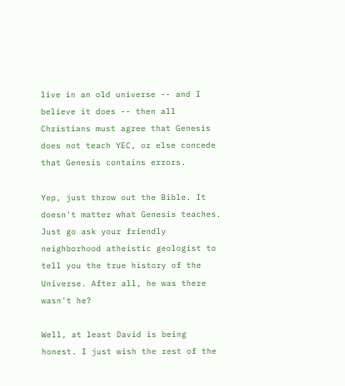live in an old universe -- and I believe it does -- then all Christians must agree that Genesis does not teach YEC, or else concede that Genesis contains errors.

Yep, just throw out the Bible. It doesn't matter what Genesis teaches. Just go ask your friendly neighborhood atheistic geologist to tell you the true history of the Universe. After all, he was there wasn't he?

Well, at least David is being honest. I just wish the rest of the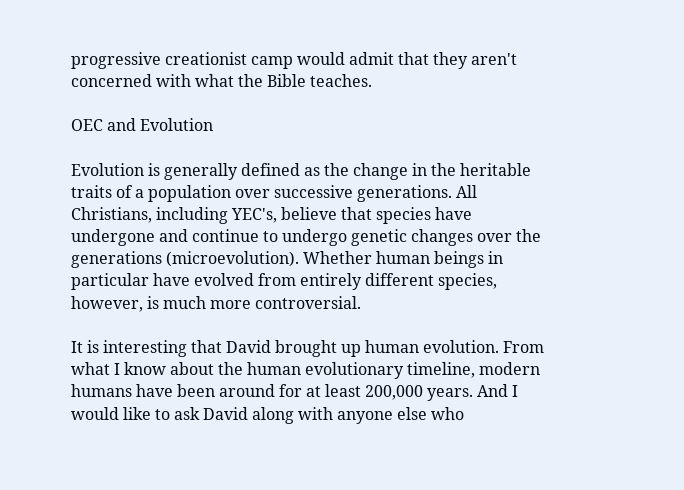progressive creationist camp would admit that they aren't concerned with what the Bible teaches.

OEC and Evolution

Evolution is generally defined as the change in the heritable traits of a population over successive generations. All Christians, including YEC's, believe that species have undergone and continue to undergo genetic changes over the generations (microevolution). Whether human beings in particular have evolved from entirely different species, however, is much more controversial.

It is interesting that David brought up human evolution. From what I know about the human evolutionary timeline, modern humans have been around for at least 200,000 years. And I would like to ask David along with anyone else who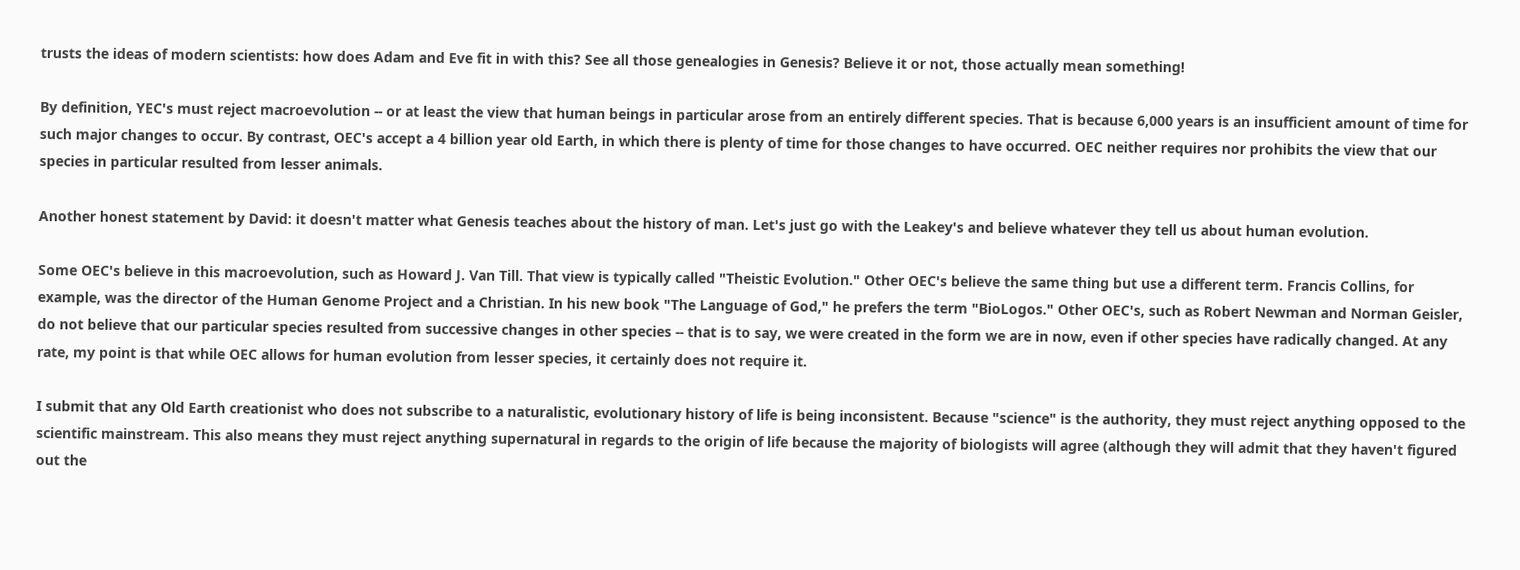trusts the ideas of modern scientists: how does Adam and Eve fit in with this? See all those genealogies in Genesis? Believe it or not, those actually mean something!

By definition, YEC's must reject macroevolution -- or at least the view that human beings in particular arose from an entirely different species. That is because 6,000 years is an insufficient amount of time for such major changes to occur. By contrast, OEC's accept a 4 billion year old Earth, in which there is plenty of time for those changes to have occurred. OEC neither requires nor prohibits the view that our species in particular resulted from lesser animals.

Another honest statement by David: it doesn't matter what Genesis teaches about the history of man. Let's just go with the Leakey's and believe whatever they tell us about human evolution.

Some OEC's believe in this macroevolution, such as Howard J. Van Till. That view is typically called "Theistic Evolution." Other OEC's believe the same thing but use a different term. Francis Collins, for example, was the director of the Human Genome Project and a Christian. In his new book "The Language of God," he prefers the term "BioLogos." Other OEC's, such as Robert Newman and Norman Geisler, do not believe that our particular species resulted from successive changes in other species -- that is to say, we were created in the form we are in now, even if other species have radically changed. At any rate, my point is that while OEC allows for human evolution from lesser species, it certainly does not require it.

I submit that any Old Earth creationist who does not subscribe to a naturalistic, evolutionary history of life is being inconsistent. Because "science" is the authority, they must reject anything opposed to the scientific mainstream. This also means they must reject anything supernatural in regards to the origin of life because the majority of biologists will agree (although they will admit that they haven't figured out the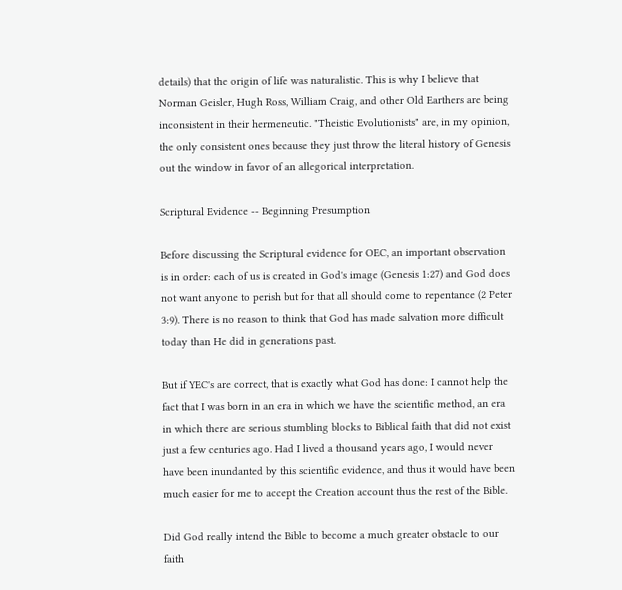details) that the origin of life was naturalistic. This is why I believe that Norman Geisler, Hugh Ross, William Craig, and other Old Earthers are being inconsistent in their hermeneutic. "Theistic Evolutionists" are, in my opinion, the only consistent ones because they just throw the literal history of Genesis out the window in favor of an allegorical interpretation.

Scriptural Evidence -- Beginning Presumption

Before discussing the Scriptural evidence for OEC, an important observation is in order: each of us is created in God's image (Genesis 1:27) and God does not want anyone to perish but for that all should come to repentance (2 Peter 3:9). There is no reason to think that God has made salvation more difficult today than He did in generations past.

But if YEC's are correct, that is exactly what God has done: I cannot help the fact that I was born in an era in which we have the scientific method, an era in which there are serious stumbling blocks to Biblical faith that did not exist just a few centuries ago. Had I lived a thousand years ago, I would never have been inundanted by this scientific evidence, and thus it would have been much easier for me to accept the Creation account thus the rest of the Bible.

Did God really intend the Bible to become a much greater obstacle to our faith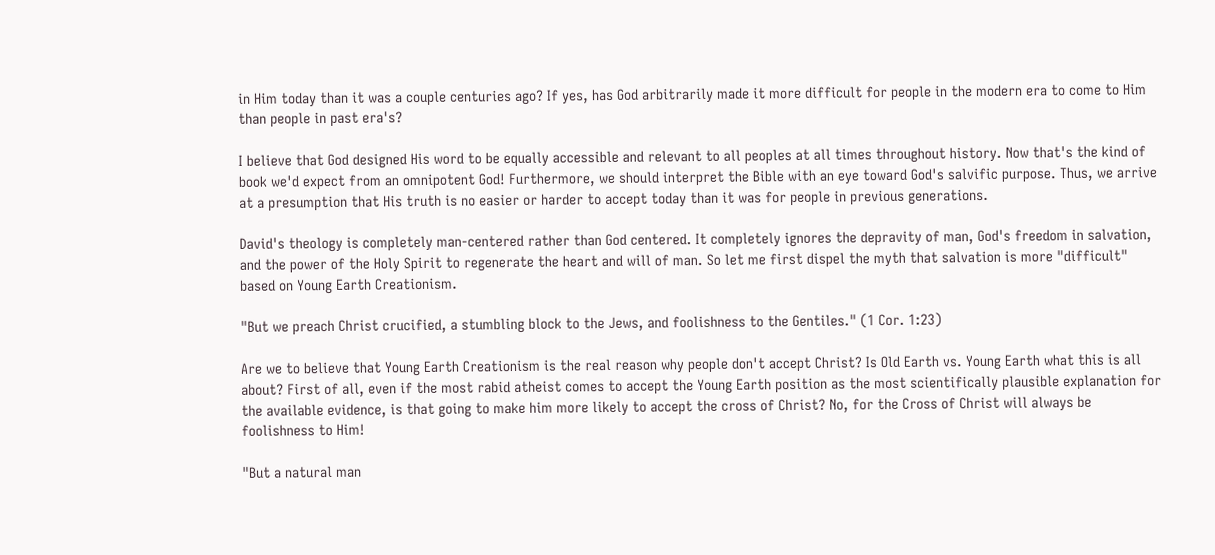in Him today than it was a couple centuries ago? If yes, has God arbitrarily made it more difficult for people in the modern era to come to Him than people in past era's?

I believe that God designed His word to be equally accessible and relevant to all peoples at all times throughout history. Now that's the kind of book we'd expect from an omnipotent God! Furthermore, we should interpret the Bible with an eye toward God's salvific purpose. Thus, we arrive at a presumption that His truth is no easier or harder to accept today than it was for people in previous generations.

David's theology is completely man-centered rather than God centered. It completely ignores the depravity of man, God's freedom in salvation, and the power of the Holy Spirit to regenerate the heart and will of man. So let me first dispel the myth that salvation is more "difficult" based on Young Earth Creationism.

"But we preach Christ crucified, a stumbling block to the Jews, and foolishness to the Gentiles." (1 Cor. 1:23)

Are we to believe that Young Earth Creationism is the real reason why people don't accept Christ? Is Old Earth vs. Young Earth what this is all about? First of all, even if the most rabid atheist comes to accept the Young Earth position as the most scientifically plausible explanation for the available evidence, is that going to make him more likely to accept the cross of Christ? No, for the Cross of Christ will always be foolishness to Him!

"But a natural man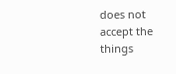does not accept the things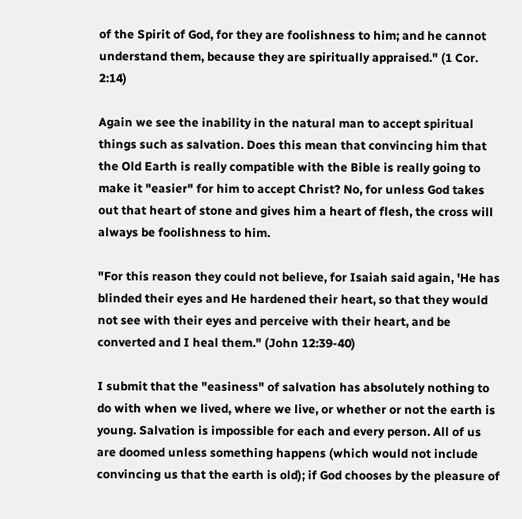of the Spirit of God, for they are foolishness to him; and he cannot understand them, because they are spiritually appraised." (1 Cor. 2:14)

Again we see the inability in the natural man to accept spiritual things such as salvation. Does this mean that convincing him that the Old Earth is really compatible with the Bible is really going to make it "easier" for him to accept Christ? No, for unless God takes out that heart of stone and gives him a heart of flesh, the cross will always be foolishness to him.

"For this reason they could not believe, for Isaiah said again, 'He has blinded their eyes and He hardened their heart, so that they would not see with their eyes and perceive with their heart, and be converted and I heal them." (John 12:39-40)

I submit that the "easiness" of salvation has absolutely nothing to do with when we lived, where we live, or whether or not the earth is young. Salvation is impossible for each and every person. All of us are doomed unless something happens (which would not include convincing us that the earth is old); if God chooses by the pleasure of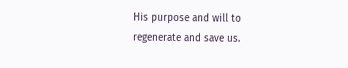His purpose and will to regenerate and save us.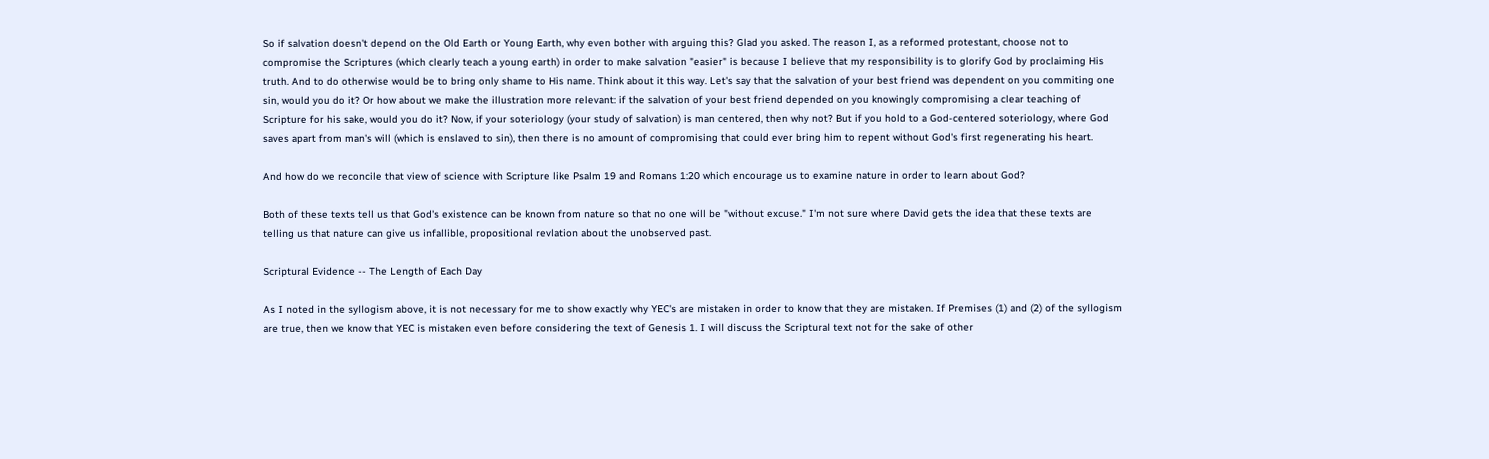So if salvation doesn't depend on the Old Earth or Young Earth, why even bother with arguing this? Glad you asked. The reason I, as a reformed protestant, choose not to compromise the Scriptures (which clearly teach a young earth) in order to make salvation "easier" is because I believe that my responsibility is to glorify God by proclaiming His truth. And to do otherwise would be to bring only shame to His name. Think about it this way. Let's say that the salvation of your best friend was dependent on you commiting one sin, would you do it? Or how about we make the illustration more relevant: if the salvation of your best friend depended on you knowingly compromising a clear teaching of Scripture for his sake, would you do it? Now, if your soteriology (your study of salvation) is man centered, then why not? But if you hold to a God-centered soteriology, where God saves apart from man's will (which is enslaved to sin), then there is no amount of compromising that could ever bring him to repent without God's first regenerating his heart.

And how do we reconcile that view of science with Scripture like Psalm 19 and Romans 1:20 which encourage us to examine nature in order to learn about God?

Both of these texts tell us that God's existence can be known from nature so that no one will be "without excuse." I'm not sure where David gets the idea that these texts are telling us that nature can give us infallible, propositional revlation about the unobserved past.

Scriptural Evidence -- The Length of Each Day

As I noted in the syllogism above, it is not necessary for me to show exactly why YEC's are mistaken in order to know that they are mistaken. If Premises (1) and (2) of the syllogism are true, then we know that YEC is mistaken even before considering the text of Genesis 1. I will discuss the Scriptural text not for the sake of other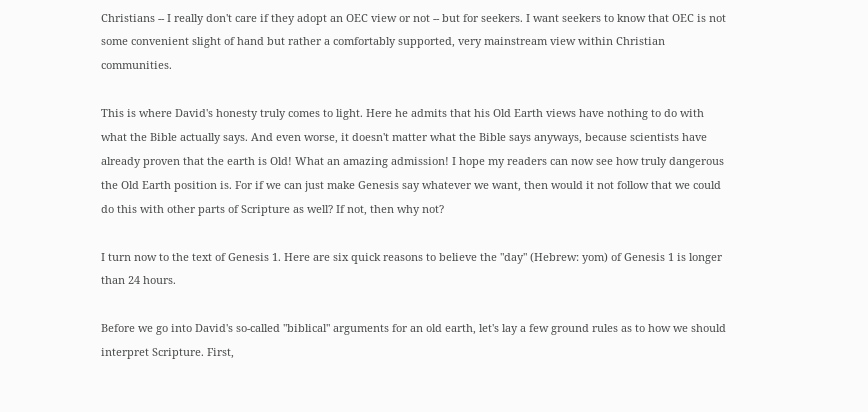Christians -- I really don't care if they adopt an OEC view or not -- but for seekers. I want seekers to know that OEC is not some convenient slight of hand but rather a comfortably supported, very mainstream view within Christian communities.

This is where David's honesty truly comes to light. Here he admits that his Old Earth views have nothing to do with what the Bible actually says. And even worse, it doesn't matter what the Bible says anyways, because scientists have already proven that the earth is Old! What an amazing admission! I hope my readers can now see how truly dangerous the Old Earth position is. For if we can just make Genesis say whatever we want, then would it not follow that we could do this with other parts of Scripture as well? If not, then why not?

I turn now to the text of Genesis 1. Here are six quick reasons to believe the "day" (Hebrew: yom) of Genesis 1 is longer than 24 hours.

Before we go into David's so-called "biblical" arguments for an old earth, let's lay a few ground rules as to how we should interpret Scripture. First,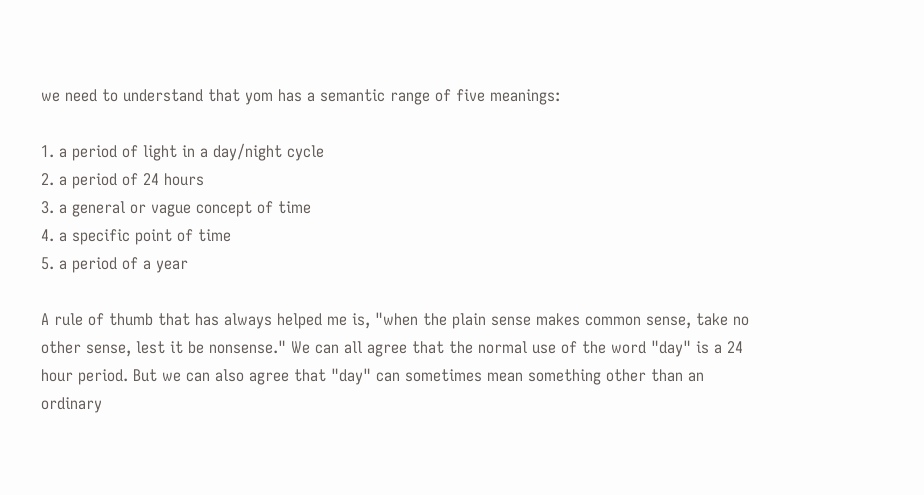we need to understand that yom has a semantic range of five meanings:

1. a period of light in a day/night cycle
2. a period of 24 hours
3. a general or vague concept of time
4. a specific point of time
5. a period of a year

A rule of thumb that has always helped me is, "when the plain sense makes common sense, take no other sense, lest it be nonsense." We can all agree that the normal use of the word "day" is a 24 hour period. But we can also agree that "day" can sometimes mean something other than an ordinary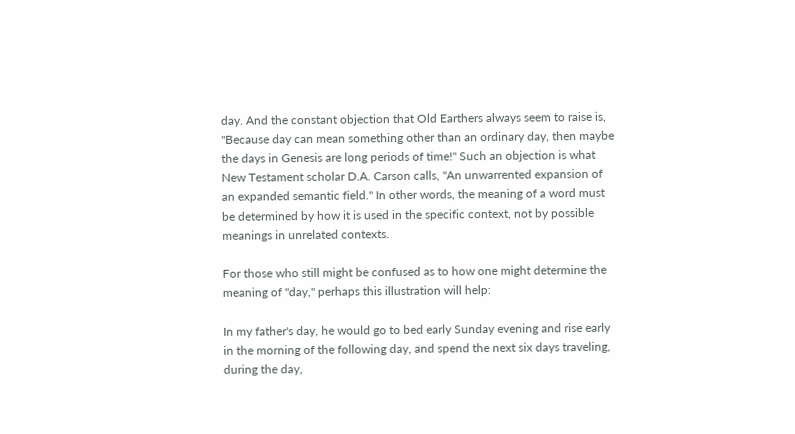day. And the constant objection that Old Earthers always seem to raise is, "Because day can mean something other than an ordinary day, then maybe the days in Genesis are long periods of time!" Such an objection is what New Testament scholar D.A. Carson calls, "An unwarrented expansion of an expanded semantic field." In other words, the meaning of a word must be determined by how it is used in the specific context, not by possible meanings in unrelated contexts.

For those who still might be confused as to how one might determine the meaning of "day," perhaps this illustration will help:

In my father's day, he would go to bed early Sunday evening and rise early in the morning of the following day, and spend the next six days traveling, during the day,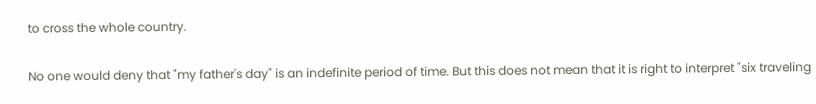to cross the whole country.

No one would deny that "my father's day" is an indefinite period of time. But this does not mean that it is right to interpret "six traveling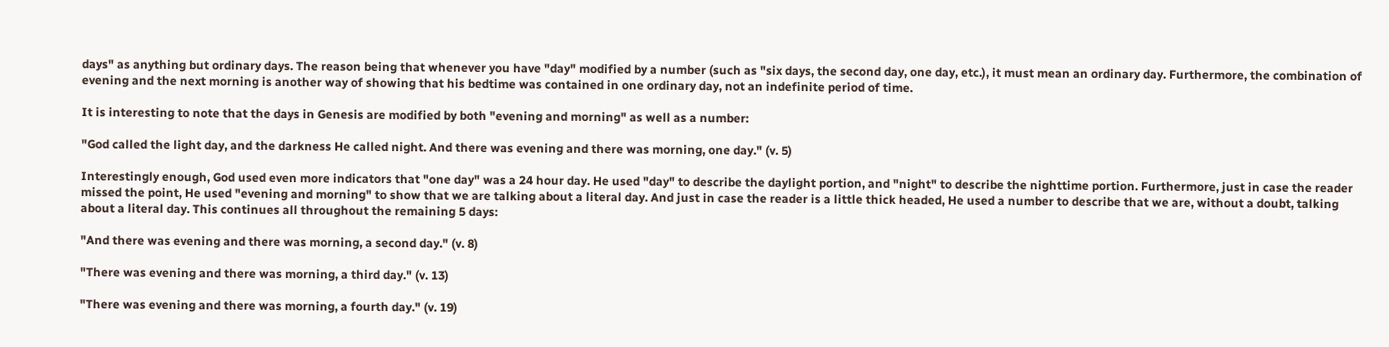days" as anything but ordinary days. The reason being that whenever you have "day" modified by a number (such as "six days, the second day, one day, etc.), it must mean an ordinary day. Furthermore, the combination of evening and the next morning is another way of showing that his bedtime was contained in one ordinary day, not an indefinite period of time.

It is interesting to note that the days in Genesis are modified by both "evening and morning" as well as a number:

"God called the light day, and the darkness He called night. And there was evening and there was morning, one day." (v. 5)

Interestingly enough, God used even more indicators that "one day" was a 24 hour day. He used "day" to describe the daylight portion, and "night" to describe the nighttime portion. Furthermore, just in case the reader missed the point, He used "evening and morning" to show that we are talking about a literal day. And just in case the reader is a little thick headed, He used a number to describe that we are, without a doubt, talking about a literal day. This continues all throughout the remaining 5 days:

"And there was evening and there was morning, a second day." (v. 8)

"There was evening and there was morning, a third day." (v. 13)

"There was evening and there was morning, a fourth day." (v. 19)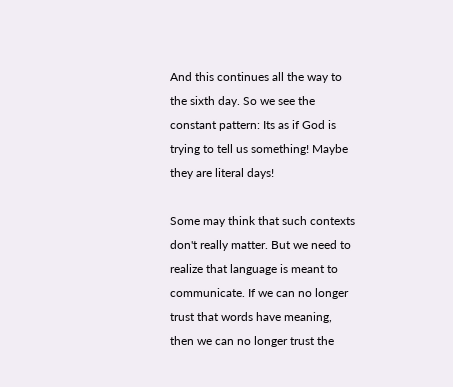And this continues all the way to the sixth day. So we see the constant pattern: Its as if God is trying to tell us something! Maybe they are literal days!

Some may think that such contexts don't really matter. But we need to realize that language is meant to communicate. If we can no longer trust that words have meaning, then we can no longer trust the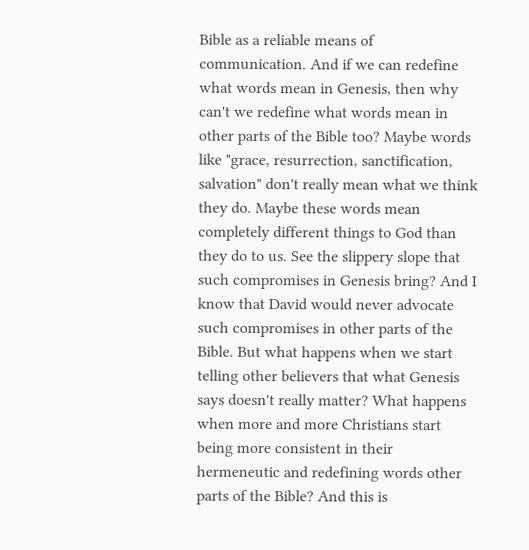Bible as a reliable means of communication. And if we can redefine what words mean in Genesis, then why can't we redefine what words mean in other parts of the Bible too? Maybe words like "grace, resurrection, sanctification, salvation" don't really mean what we think they do. Maybe these words mean completely different things to God than they do to us. See the slippery slope that such compromises in Genesis bring? And I know that David would never advocate such compromises in other parts of the Bible. But what happens when we start telling other believers that what Genesis says doesn't really matter? What happens when more and more Christians start being more consistent in their hermeneutic and redefining words other parts of the Bible? And this is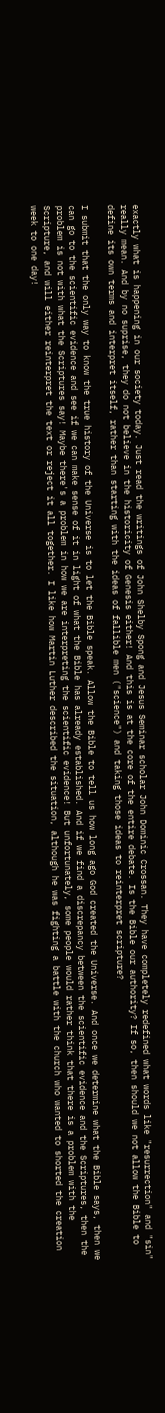exactly what is happening in our society today. Just read the writings of John Shelby Spong and Jesus Seminar scholar John Dominic Crossan. They have completely redefined what words like "resurrection" and "sin" really mean. And by no suprise, they do not believe in the historicity of Genesis either! And this is at the core of the entire debate. Is the Bible our authority? If so, then should we not allow the Bible to define its own terms and interpret itself, rather than starting with the ideas of fallible men ("science") and taking those ideas to reinterpret scripture?

I submit that the only way to know the true history of the Universe is to let the Bible speak. Allow the Bible to tell us how long ago God created the Universe. And once we determine what the Bible says, then we can go to the scientific evidence and see if we can make sense of it in light of what the Bible has already established. And if we find a discrepancy between the scientific evidence and the Scriptures, then the problem is not with what the Scriptures say! Maybe there's a problem in how we are interpreting the scientific evidence! But unfortunately, some people would rather think that there is a problem with the Scripture, and will either reinterpret the text or reject it all together. I like how Martin Luther described the situation, although he was fighting a battle with the church who wanted to shorted the creation week to one day!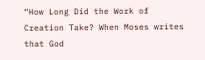“How Long Did the Work of Creation Take? When Moses writes that God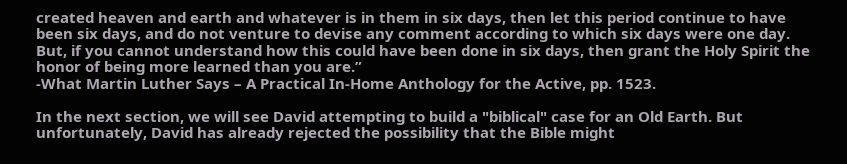created heaven and earth and whatever is in them in six days, then let this period continue to have been six days, and do not venture to devise any comment according to which six days were one day. But, if you cannot understand how this could have been done in six days, then grant the Holy Spirit the honor of being more learned than you are.”
-What Martin Luther Says – A Practical In-Home Anthology for the Active, pp. 1523.

In the next section, we will see David attempting to build a "biblical" case for an Old Earth. But unfortunately, David has already rejected the possibility that the Bible might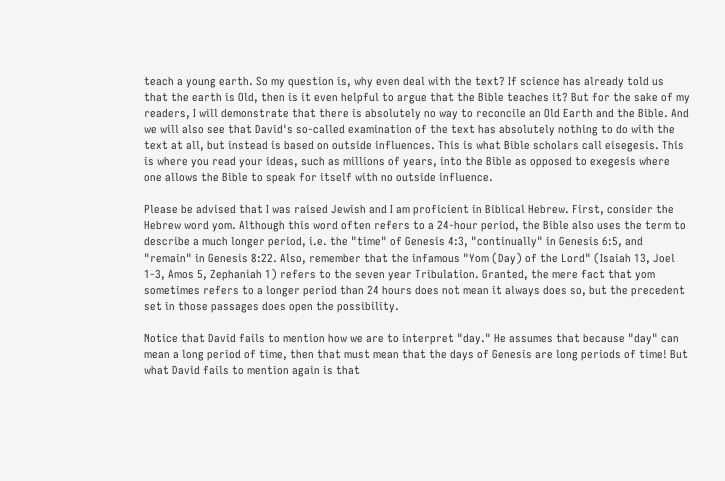teach a young earth. So my question is, why even deal with the text? If science has already told us that the earth is Old, then is it even helpful to argue that the Bible teaches it? But for the sake of my readers, I will demonstrate that there is absolutely no way to reconcile an Old Earth and the Bible. And we will also see that David's so-called examination of the text has absolutely nothing to do with the text at all, but instead is based on outside influences. This is what Bible scholars call eisegesis. This is where you read your ideas, such as millions of years, into the Bible as opposed to exegesis where one allows the Bible to speak for itself with no outside influence.

Please be advised that I was raised Jewish and I am proficient in Biblical Hebrew. First, consider the Hebrew word yom. Although this word often refers to a 24-hour period, the Bible also uses the term to describe a much longer period, i.e. the "time" of Genesis 4:3, "continually" in Genesis 6:5, and "remain" in Genesis 8:22. Also, remember that the infamous "Yom (Day) of the Lord" (Isaiah 13, Joel 1-3, Amos 5, Zephaniah 1) refers to the seven year Tribulation. Granted, the mere fact that yom sometimes refers to a longer period than 24 hours does not mean it always does so, but the precedent set in those passages does open the possibility.

Notice that David fails to mention how we are to interpret "day." He assumes that because "day" can mean a long period of time, then that must mean that the days of Genesis are long periods of time! But what David fails to mention again is that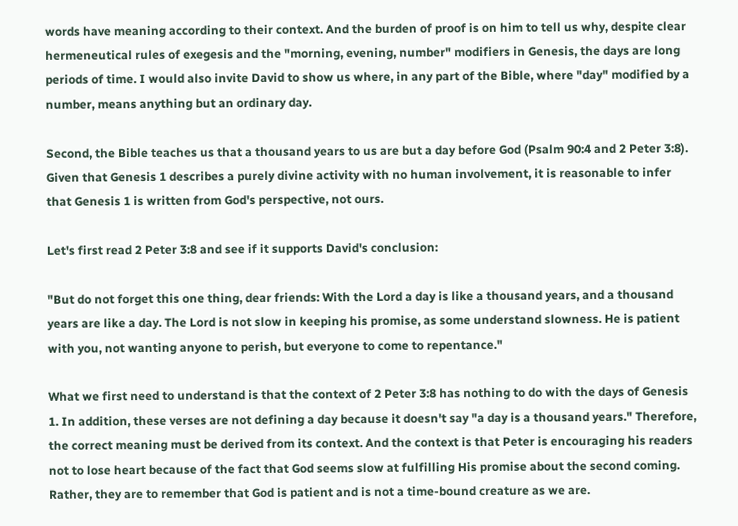words have meaning according to their context. And the burden of proof is on him to tell us why, despite clear hermeneutical rules of exegesis and the "morning, evening, number" modifiers in Genesis, the days are long periods of time. I would also invite David to show us where, in any part of the Bible, where "day" modified by a number, means anything but an ordinary day.

Second, the Bible teaches us that a thousand years to us are but a day before God (Psalm 90:4 and 2 Peter 3:8). Given that Genesis 1 describes a purely divine activity with no human involvement, it is reasonable to infer that Genesis 1 is written from God's perspective, not ours.

Let's first read 2 Peter 3:8 and see if it supports David's conclusion:

"But do not forget this one thing, dear friends: With the Lord a day is like a thousand years, and a thousand years are like a day. The Lord is not slow in keeping his promise, as some understand slowness. He is patient with you, not wanting anyone to perish, but everyone to come to repentance."

What we first need to understand is that the context of 2 Peter 3:8 has nothing to do with the days of Genesis 1. In addition, these verses are not defining a day because it doesn't say "a day is a thousand years." Therefore, the correct meaning must be derived from its context. And the context is that Peter is encouraging his readers not to lose heart because of the fact that God seems slow at fulfilling His promise about the second coming. Rather, they are to remember that God is patient and is not a time-bound creature as we are.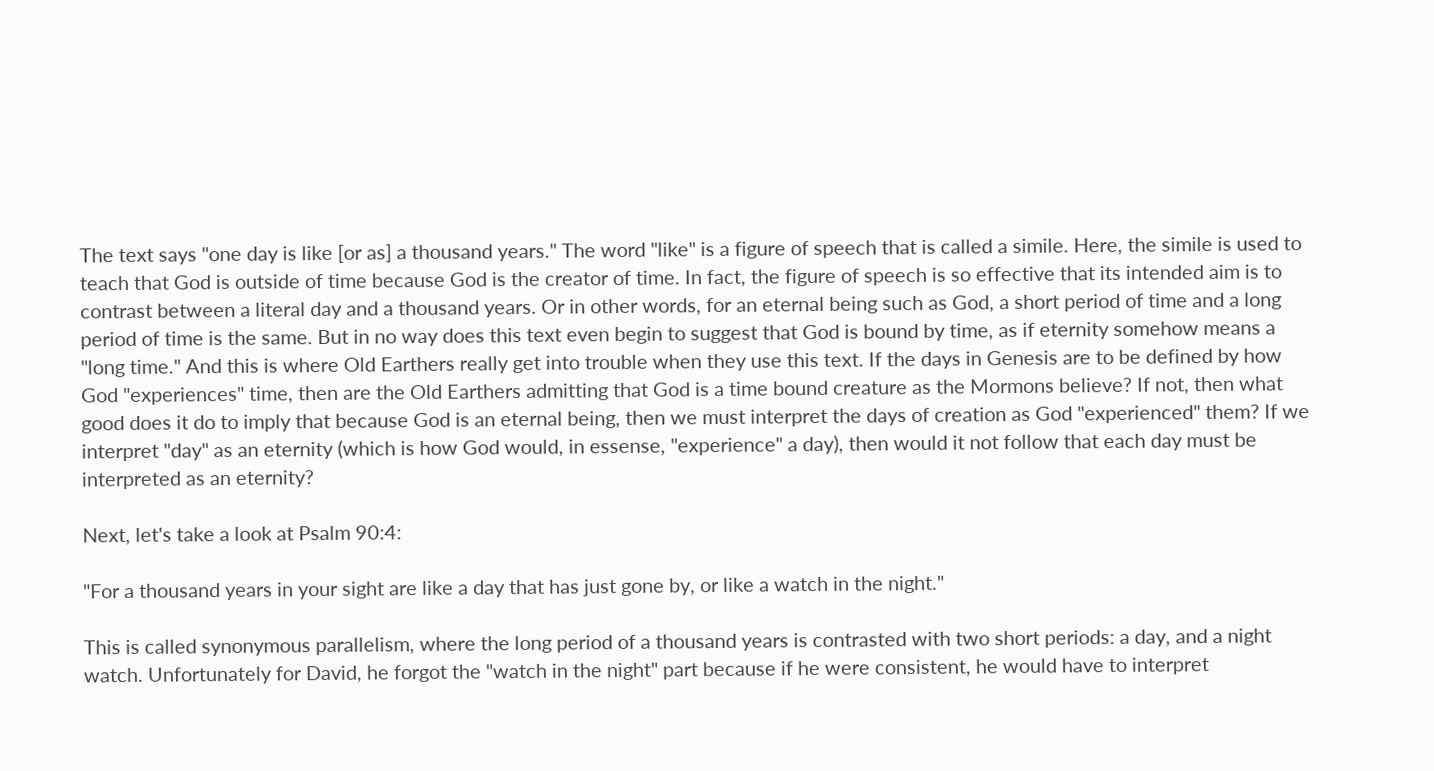The text says "one day is like [or as] a thousand years." The word "like" is a figure of speech that is called a simile. Here, the simile is used to teach that God is outside of time because God is the creator of time. In fact, the figure of speech is so effective that its intended aim is to contrast between a literal day and a thousand years. Or in other words, for an eternal being such as God, a short period of time and a long period of time is the same. But in no way does this text even begin to suggest that God is bound by time, as if eternity somehow means a "long time." And this is where Old Earthers really get into trouble when they use this text. If the days in Genesis are to be defined by how God "experiences" time, then are the Old Earthers admitting that God is a time bound creature as the Mormons believe? If not, then what good does it do to imply that because God is an eternal being, then we must interpret the days of creation as God "experienced" them? If we interpret "day" as an eternity (which is how God would, in essense, "experience" a day), then would it not follow that each day must be interpreted as an eternity?

Next, let's take a look at Psalm 90:4:

"For a thousand years in your sight are like a day that has just gone by, or like a watch in the night."

This is called synonymous parallelism, where the long period of a thousand years is contrasted with two short periods: a day, and a night watch. Unfortunately for David, he forgot the "watch in the night" part because if he were consistent, he would have to interpret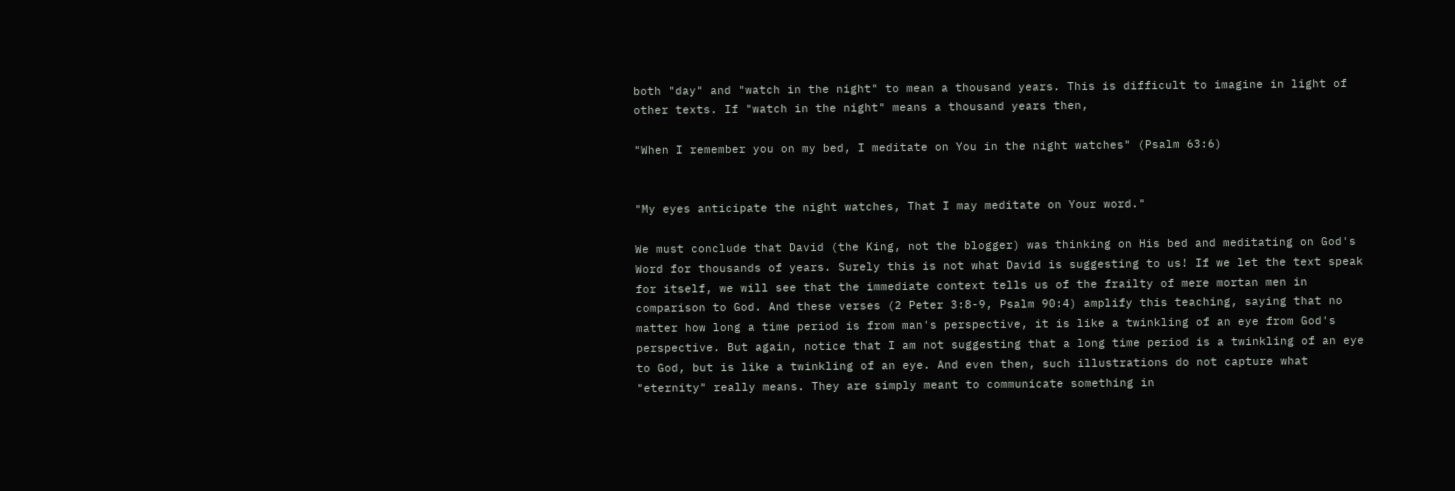both "day" and "watch in the night" to mean a thousand years. This is difficult to imagine in light of other texts. If "watch in the night" means a thousand years then,

"When I remember you on my bed, I meditate on You in the night watches" (Psalm 63:6)


"My eyes anticipate the night watches, That I may meditate on Your word."

We must conclude that David (the King, not the blogger) was thinking on His bed and meditating on God's Word for thousands of years. Surely this is not what David is suggesting to us! If we let the text speak for itself, we will see that the immediate context tells us of the frailty of mere mortan men in comparison to God. And these verses (2 Peter 3:8-9, Psalm 90:4) amplify this teaching, saying that no matter how long a time period is from man's perspective, it is like a twinkling of an eye from God's perspective. But again, notice that I am not suggesting that a long time period is a twinkling of an eye to God, but is like a twinkling of an eye. And even then, such illustrations do not capture what "eternity" really means. They are simply meant to communicate something in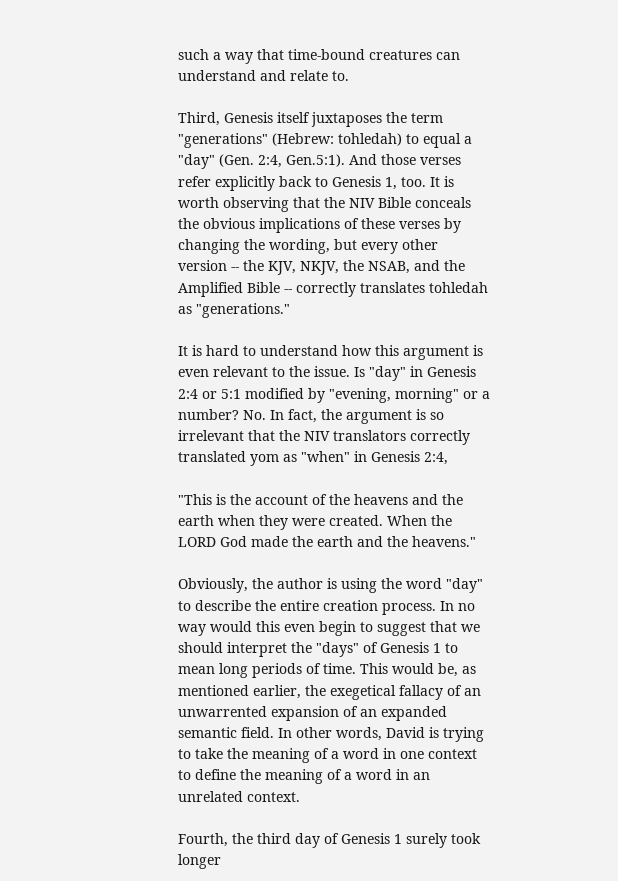such a way that time-bound creatures can understand and relate to.

Third, Genesis itself juxtaposes the term "generations" (Hebrew: tohledah) to equal a "day" (Gen. 2:4, Gen.5:1). And those verses refer explicitly back to Genesis 1, too. It is worth observing that the NIV Bible conceals the obvious implications of these verses by changing the wording, but every other version -- the KJV, NKJV, the NSAB, and the Amplified Bible -- correctly translates tohledah as "generations."

It is hard to understand how this argument is even relevant to the issue. Is "day" in Genesis 2:4 or 5:1 modified by "evening, morning" or a number? No. In fact, the argument is so irrelevant that the NIV translators correctly translated yom as "when" in Genesis 2:4,

"This is the account of the heavens and the earth when they were created. When the LORD God made the earth and the heavens."

Obviously, the author is using the word "day" to describe the entire creation process. In no way would this even begin to suggest that we should interpret the "days" of Genesis 1 to mean long periods of time. This would be, as mentioned earlier, the exegetical fallacy of an unwarrented expansion of an expanded semantic field. In other words, David is trying to take the meaning of a word in one context to define the meaning of a word in an unrelated context.

Fourth, the third day of Genesis 1 surely took longer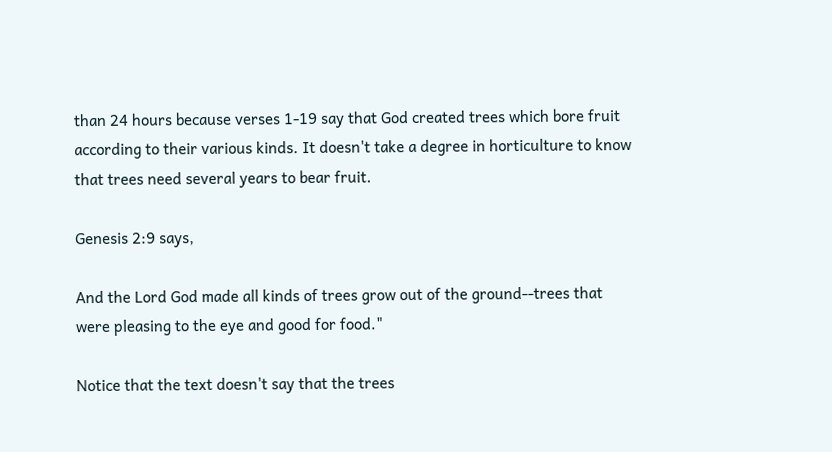than 24 hours because verses 1-19 say that God created trees which bore fruit according to their various kinds. It doesn't take a degree in horticulture to know that trees need several years to bear fruit.

Genesis 2:9 says,

And the Lord God made all kinds of trees grow out of the ground--trees that were pleasing to the eye and good for food."

Notice that the text doesn't say that the trees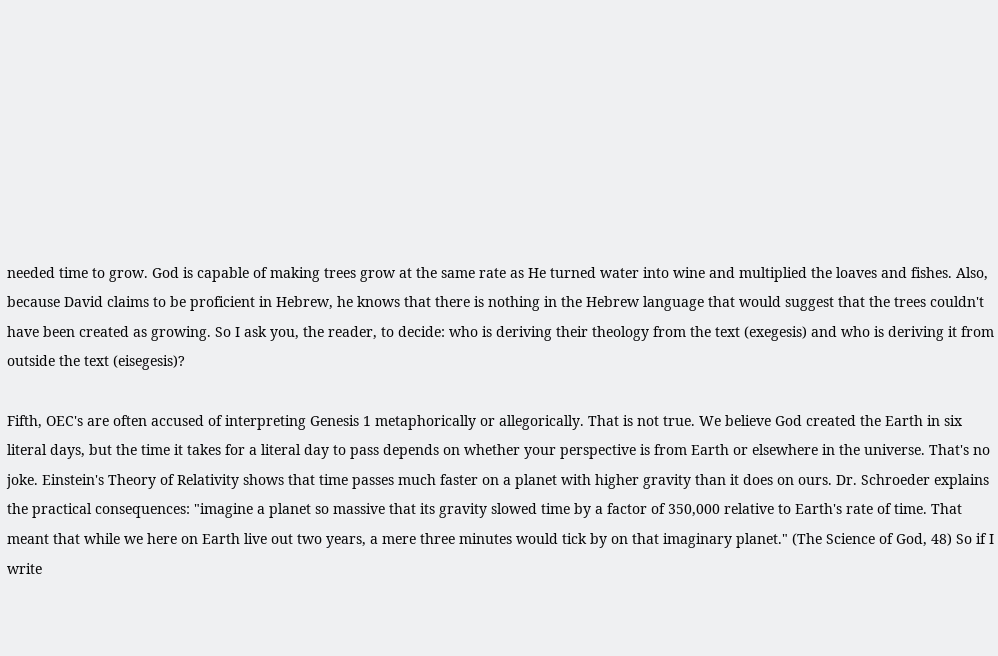needed time to grow. God is capable of making trees grow at the same rate as He turned water into wine and multiplied the loaves and fishes. Also, because David claims to be proficient in Hebrew, he knows that there is nothing in the Hebrew language that would suggest that the trees couldn't have been created as growing. So I ask you, the reader, to decide: who is deriving their theology from the text (exegesis) and who is deriving it from outside the text (eisegesis)?

Fifth, OEC's are often accused of interpreting Genesis 1 metaphorically or allegorically. That is not true. We believe God created the Earth in six literal days, but the time it takes for a literal day to pass depends on whether your perspective is from Earth or elsewhere in the universe. That's no joke. Einstein's Theory of Relativity shows that time passes much faster on a planet with higher gravity than it does on ours. Dr. Schroeder explains the practical consequences: "imagine a planet so massive that its gravity slowed time by a factor of 350,000 relative to Earth's rate of time. That meant that while we here on Earth live out two years, a mere three minutes would tick by on that imaginary planet." (The Science of God, 48) So if I write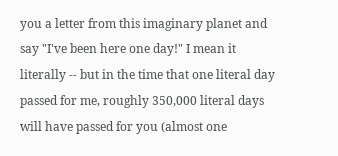you a letter from this imaginary planet and say "I've been here one day!" I mean it literally -- but in the time that one literal day passed for me, roughly 350,000 literal days will have passed for you (almost one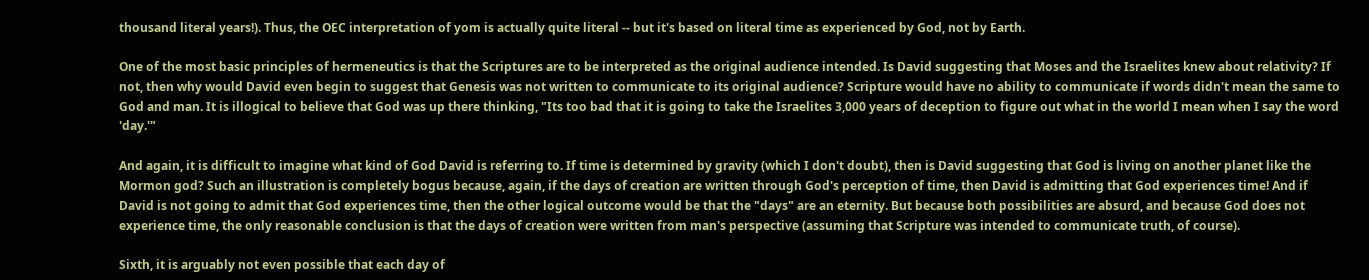thousand literal years!). Thus, the OEC interpretation of yom is actually quite literal -- but it's based on literal time as experienced by God, not by Earth.

One of the most basic principles of hermeneutics is that the Scriptures are to be interpreted as the original audience intended. Is David suggesting that Moses and the Israelites knew about relativity? If not, then why would David even begin to suggest that Genesis was not written to communicate to its original audience? Scripture would have no ability to communicate if words didn't mean the same to God and man. It is illogical to believe that God was up there thinking, "Its too bad that it is going to take the Israelites 3,000 years of deception to figure out what in the world I mean when I say the word 'day.'"

And again, it is difficult to imagine what kind of God David is referring to. If time is determined by gravity (which I don't doubt), then is David suggesting that God is living on another planet like the Mormon god? Such an illustration is completely bogus because, again, if the days of creation are written through God's perception of time, then David is admitting that God experiences time! And if David is not going to admit that God experiences time, then the other logical outcome would be that the "days" are an eternity. But because both possibilities are absurd, and because God does not experience time, the only reasonable conclusion is that the days of creation were written from man's perspective (assuming that Scripture was intended to communicate truth, of course).

Sixth, it is arguably not even possible that each day of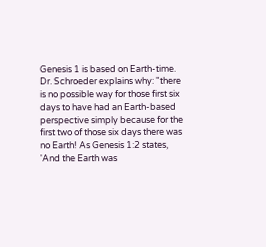Genesis 1 is based on Earth-time. Dr. Schroeder explains why: "there is no possible way for those first six days to have had an Earth-based perspective simply because for the first two of those six days there was no Earth! As Genesis 1:2 states, 'And the Earth was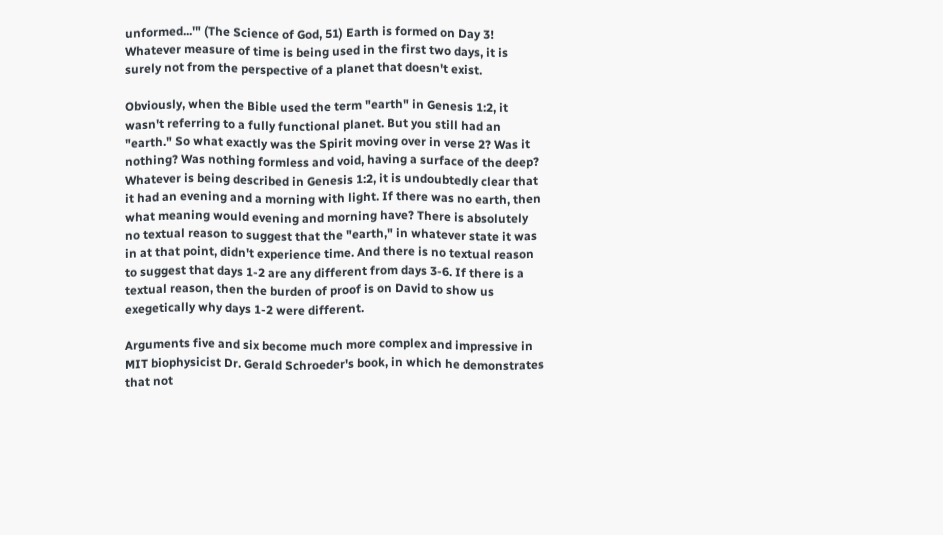unformed...'" (The Science of God, 51) Earth is formed on Day 3! Whatever measure of time is being used in the first two days, it is surely not from the perspective of a planet that doesn't exist.

Obviously, when the Bible used the term "earth" in Genesis 1:2, it wasn't referring to a fully functional planet. But you still had an "earth." So what exactly was the Spirit moving over in verse 2? Was it nothing? Was nothing formless and void, having a surface of the deep? Whatever is being described in Genesis 1:2, it is undoubtedly clear that it had an evening and a morning with light. If there was no earth, then what meaning would evening and morning have? There is absolutely no textual reason to suggest that the "earth," in whatever state it was in at that point, didn't experience time. And there is no textual reason to suggest that days 1-2 are any different from days 3-6. If there is a textual reason, then the burden of proof is on David to show us exegetically why days 1-2 were different.

Arguments five and six become much more complex and impressive in MIT biophysicist Dr. Gerald Schroeder's book, in which he demonstrates that not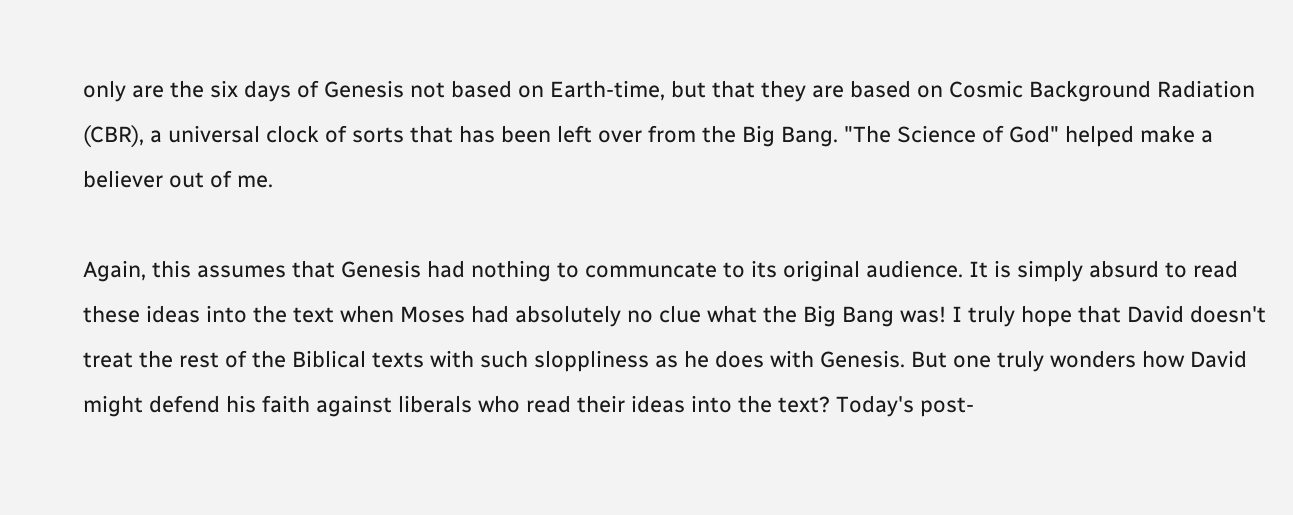only are the six days of Genesis not based on Earth-time, but that they are based on Cosmic Background Radiation (CBR), a universal clock of sorts that has been left over from the Big Bang. "The Science of God" helped make a believer out of me.

Again, this assumes that Genesis had nothing to communcate to its original audience. It is simply absurd to read these ideas into the text when Moses had absolutely no clue what the Big Bang was! I truly hope that David doesn't treat the rest of the Biblical texts with such sloppliness as he does with Genesis. But one truly wonders how David might defend his faith against liberals who read their ideas into the text? Today's post-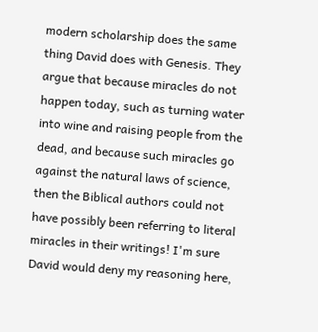modern scholarship does the same thing David does with Genesis. They argue that because miracles do not happen today, such as turning water into wine and raising people from the dead, and because such miracles go against the natural laws of science, then the Biblical authors could not have possibly been referring to literal miracles in their writings! I'm sure David would deny my reasoning here,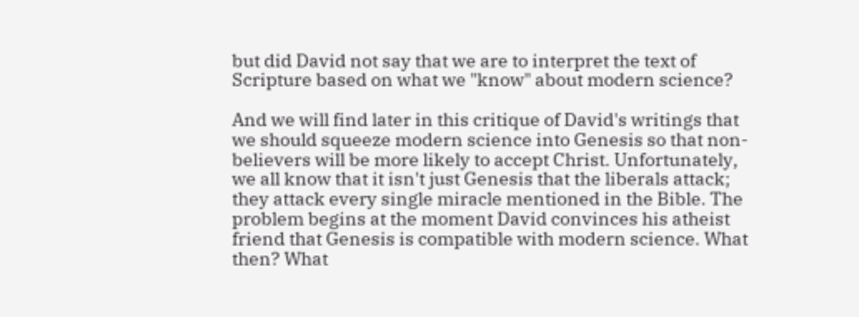but did David not say that we are to interpret the text of Scripture based on what we "know" about modern science?

And we will find later in this critique of David's writings that we should squeeze modern science into Genesis so that non-believers will be more likely to accept Christ. Unfortunately, we all know that it isn't just Genesis that the liberals attack; they attack every single miracle mentioned in the Bible. The problem begins at the moment David convinces his atheist friend that Genesis is compatible with modern science. What then? What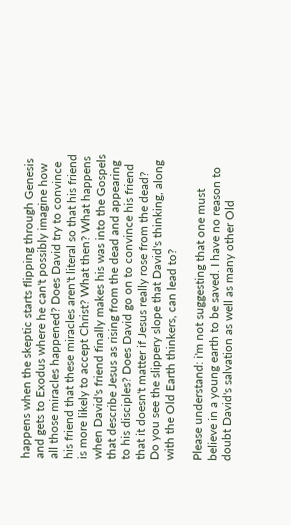happens when the skeptic starts flipping through Genesis and gets to Exodus where he can't possibly imagine how all those miracles happened? Does David try to convince his friend that these miracles aren't literal so that his friend is more likely to accept Christ? What then? What happens when David's friend finally makes his was into the Gospels that describe Jesus as rising from the dead and appearing to his disciples? Does David go on to convince his friend that it doesn't matter if Jesus really rose from the dead? Do you see the slippery slope that David's thinking, along with the Old Earth thinkers, can lead to?

Please understand: i'm not suggesting that one must believe in a young earth to be saved. I have no reason to doubt David's salvation as well as many other Old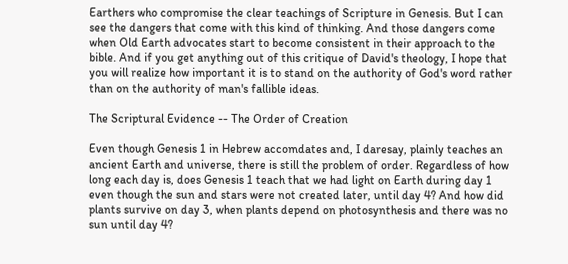Earthers who compromise the clear teachings of Scripture in Genesis. But I can see the dangers that come with this kind of thinking. And those dangers come when Old Earth advocates start to become consistent in their approach to the bible. And if you get anything out of this critique of David's theology, I hope that you will realize how important it is to stand on the authority of God's word rather than on the authority of man's fallible ideas.

The Scriptural Evidence -- The Order of Creation

Even though Genesis 1 in Hebrew accomdates and, I daresay, plainly teaches an ancient Earth and universe, there is still the problem of order. Regardless of how long each day is, does Genesis 1 teach that we had light on Earth during day 1 even though the sun and stars were not created later, until day 4? And how did plants survive on day 3, when plants depend on photosynthesis and there was no sun until day 4?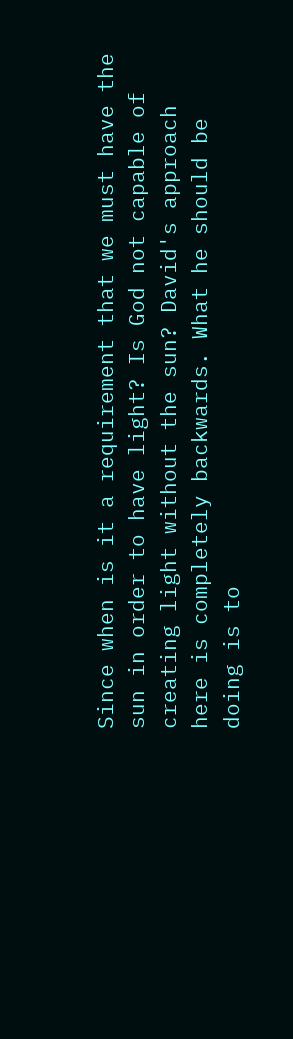Since when is it a requirement that we must have the sun in order to have light? Is God not capable of creating light without the sun? David's approach here is completely backwards. What he should be doing is to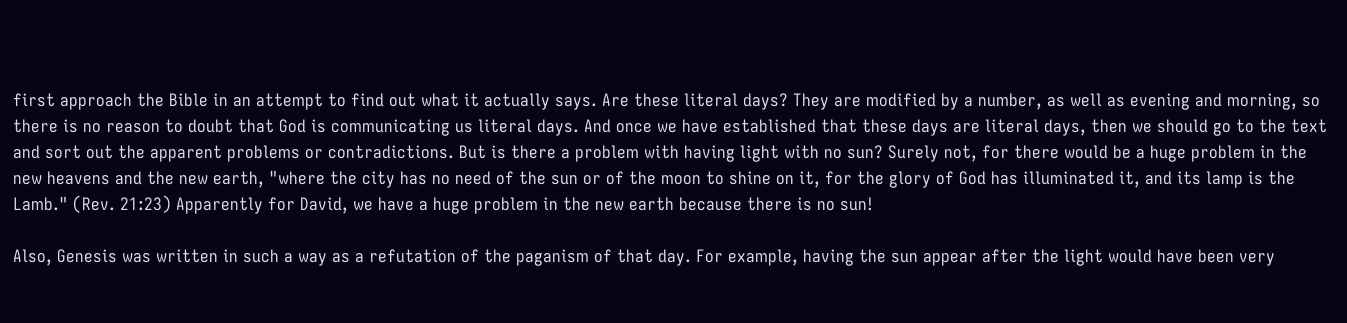first approach the Bible in an attempt to find out what it actually says. Are these literal days? They are modified by a number, as well as evening and morning, so there is no reason to doubt that God is communicating us literal days. And once we have established that these days are literal days, then we should go to the text and sort out the apparent problems or contradictions. But is there a problem with having light with no sun? Surely not, for there would be a huge problem in the new heavens and the new earth, "where the city has no need of the sun or of the moon to shine on it, for the glory of God has illuminated it, and its lamp is the Lamb." (Rev. 21:23) Apparently for David, we have a huge problem in the new earth because there is no sun!

Also, Genesis was written in such a way as a refutation of the paganism of that day. For example, having the sun appear after the light would have been very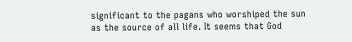significant to the pagans who worshiped the sun as the source of all life. It seems that God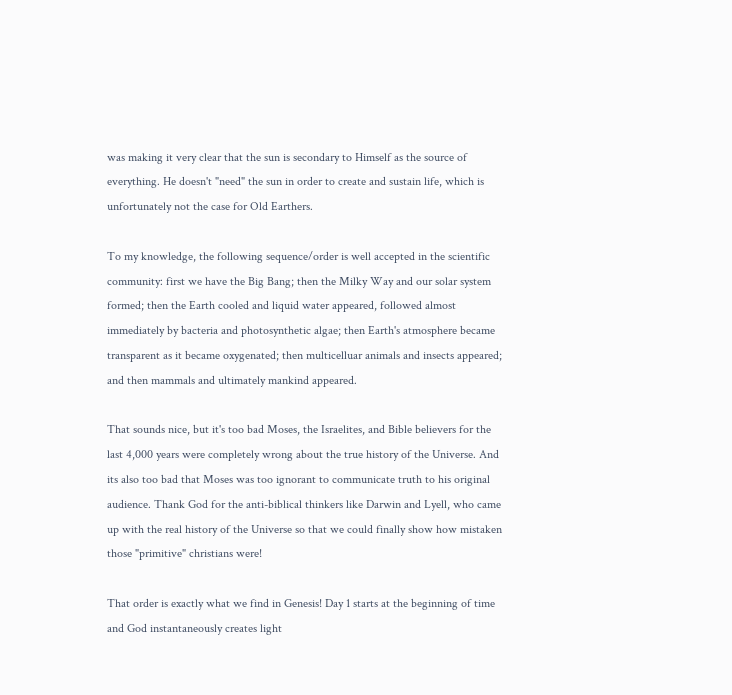was making it very clear that the sun is secondary to Himself as the source of everything. He doesn't "need" the sun in order to create and sustain life, which is unfortunately not the case for Old Earthers.

To my knowledge, the following sequence/order is well accepted in the scientific community: first we have the Big Bang; then the Milky Way and our solar system formed; then the Earth cooled and liquid water appeared, followed almost immediately by bacteria and photosynthetic algae; then Earth's atmosphere became transparent as it became oxygenated; then multicelluar animals and insects appeared; and then mammals and ultimately mankind appeared.

That sounds nice, but it's too bad Moses, the Israelites, and Bible believers for the last 4,000 years were completely wrong about the true history of the Universe. And its also too bad that Moses was too ignorant to communicate truth to his original audience. Thank God for the anti-biblical thinkers like Darwin and Lyell, who came up with the real history of the Universe so that we could finally show how mistaken those "primitive" christians were!

That order is exactly what we find in Genesis! Day 1 starts at the beginning of time and God instantaneously creates light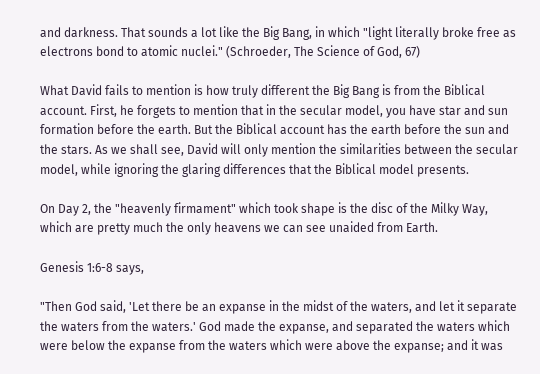and darkness. That sounds a lot like the Big Bang, in which "light literally broke free as electrons bond to atomic nuclei." (Schroeder, The Science of God, 67)

What David fails to mention is how truly different the Big Bang is from the Biblical account. First, he forgets to mention that in the secular model, you have star and sun formation before the earth. But the Biblical account has the earth before the sun and the stars. As we shall see, David will only mention the similarities between the secular model, while ignoring the glaring differences that the Biblical model presents.

On Day 2, the "heavenly firmament" which took shape is the disc of the Milky Way, which are pretty much the only heavens we can see unaided from Earth.

Genesis 1:6-8 says,

"Then God said, 'Let there be an expanse in the midst of the waters, and let it separate the waters from the waters.' God made the expanse, and separated the waters which were below the expanse from the waters which were above the expanse; and it was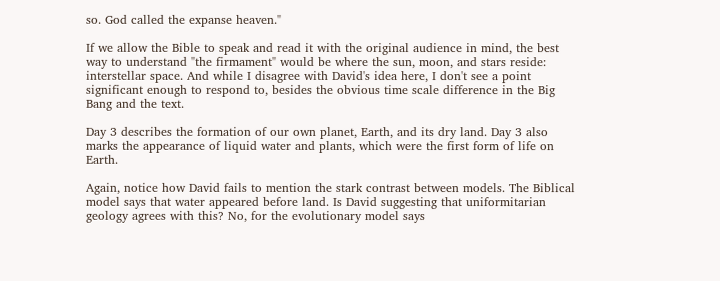so. God called the expanse heaven."

If we allow the Bible to speak and read it with the original audience in mind, the best way to understand "the firmament" would be where the sun, moon, and stars reside: interstellar space. And while I disagree with David's idea here, I don't see a point significant enough to respond to, besides the obvious time scale difference in the Big Bang and the text.

Day 3 describes the formation of our own planet, Earth, and its dry land. Day 3 also marks the appearance of liquid water and plants, which were the first form of life on Earth.

Again, notice how David fails to mention the stark contrast between models. The Biblical model says that water appeared before land. Is David suggesting that uniformitarian geology agrees with this? No, for the evolutionary model says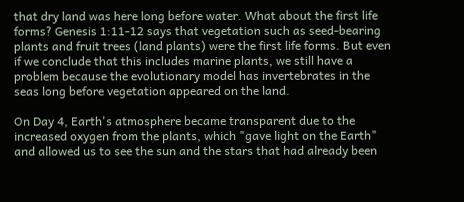that dry land was here long before water. What about the first life forms? Genesis 1:11-12 says that vegetation such as seed-bearing plants and fruit trees (land plants) were the first life forms. But even if we conclude that this includes marine plants, we still have a problem because the evolutionary model has invertebrates in the seas long before vegetation appeared on the land.

On Day 4, Earth's atmosphere became transparent due to the increased oxygen from the plants, which "gave light on the Earth" and allowed us to see the sun and the stars that had already been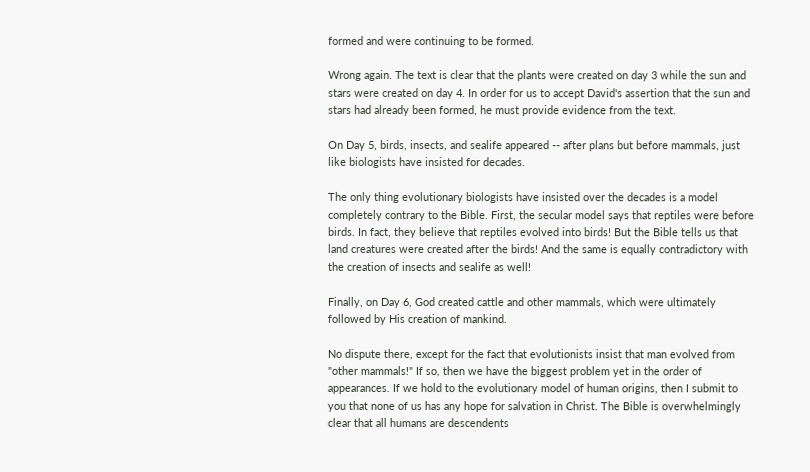formed and were continuing to be formed.

Wrong again. The text is clear that the plants were created on day 3 while the sun and stars were created on day 4. In order for us to accept David's assertion that the sun and stars had already been formed, he must provide evidence from the text.

On Day 5, birds, insects, and sealife appeared -- after plans but before mammals, just like biologists have insisted for decades.

The only thing evolutionary biologists have insisted over the decades is a model completely contrary to the Bible. First, the secular model says that reptiles were before birds. In fact, they believe that reptiles evolved into birds! But the Bible tells us that land creatures were created after the birds! And the same is equally contradictory with the creation of insects and sealife as well!

Finally, on Day 6, God created cattle and other mammals, which were ultimately followed by His creation of mankind.

No dispute there, except for the fact that evolutionists insist that man evolved from "other mammals!" If so, then we have the biggest problem yet in the order of appearances. If we hold to the evolutionary model of human origins, then I submit to you that none of us has any hope for salvation in Christ. The Bible is overwhelmingly clear that all humans are descendents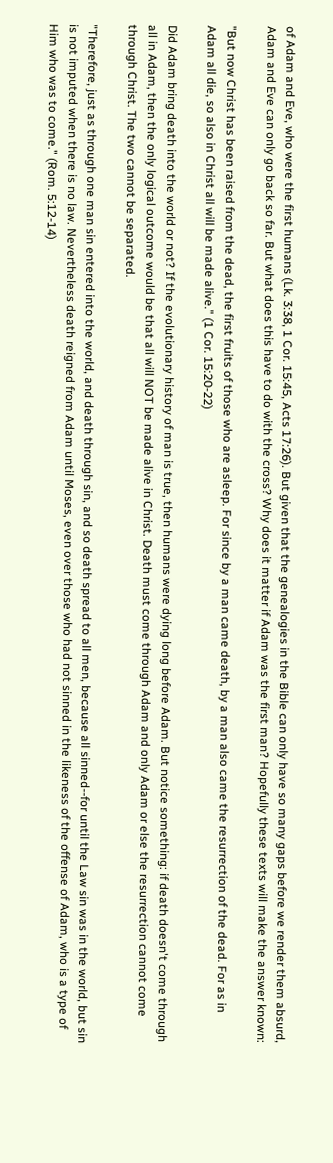of Adam and Eve, who were the first humans (Lk. 3:38, 1 Cor. 15:45, Acts 17:26). But given that the genealogies in the Bible can only have so many gaps before we render them absurd, Adam and Eve can only go back so far. But what does this have to do with the cross? Why does it matter if Adam was the first man? Hopefully these texts will make the answer known:

"But now Christ has been raised from the dead, the first fruits of those who are asleep. For since by a man came death, by a man also came the resurrection of the dead. For as in Adam all die, so also in Christ all will be made alive." (1 Cor. 15:20-22)

Did Adam bring death into the world or not? If the evolutionary history of man is true, then humans were dying long before Adam. But notice something: if death doesn't come through all in Adam, then the only logical outcome would be that all will NOT be made alive in Christ. Death must come through Adam and only Adam or else the resurrection cannot come through Christ. The two cannot be separated.

"Therefore, just as through one man sin entered into the world, and death through sin, and so death spread to all men, because all sinned--for until the Law sin was in the world, but sin is not imputed when there is no law. Nevertheless death reigned from Adam until Moses, even over those who had not sinned in the likeness of the offense of Adam, who is a type of Him who was to come." (Rom. 5:12-14)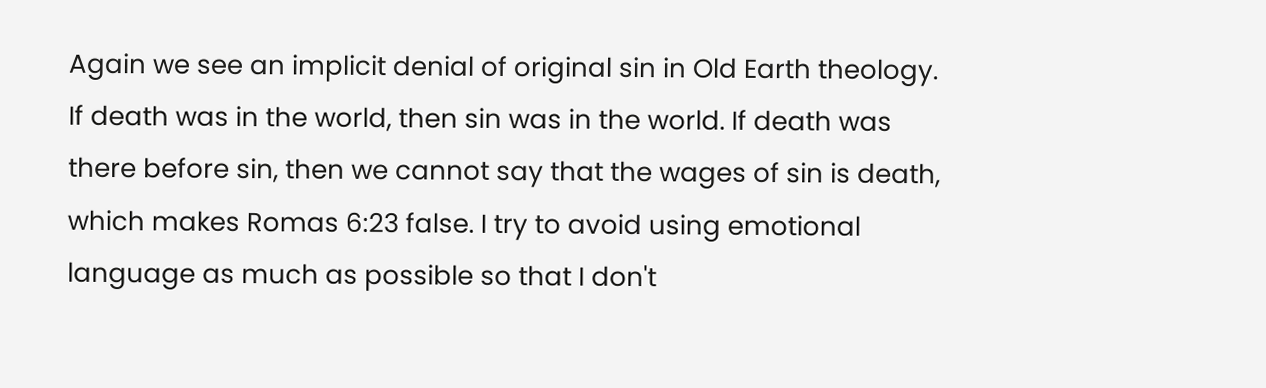Again we see an implicit denial of original sin in Old Earth theology. If death was in the world, then sin was in the world. If death was there before sin, then we cannot say that the wages of sin is death, which makes Romas 6:23 false. I try to avoid using emotional language as much as possible so that I don't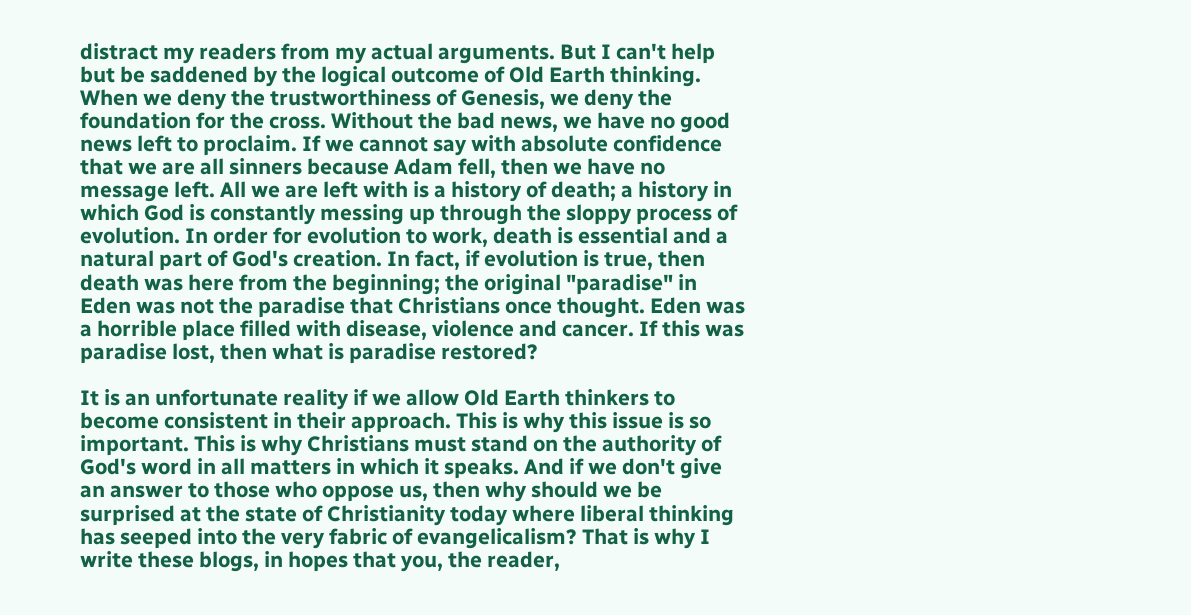distract my readers from my actual arguments. But I can't help but be saddened by the logical outcome of Old Earth thinking. When we deny the trustworthiness of Genesis, we deny the foundation for the cross. Without the bad news, we have no good news left to proclaim. If we cannot say with absolute confidence that we are all sinners because Adam fell, then we have no message left. All we are left with is a history of death; a history in which God is constantly messing up through the sloppy process of evolution. In order for evolution to work, death is essential and a natural part of God's creation. In fact, if evolution is true, then death was here from the beginning; the original "paradise" in Eden was not the paradise that Christians once thought. Eden was a horrible place filled with disease, violence and cancer. If this was paradise lost, then what is paradise restored?

It is an unfortunate reality if we allow Old Earth thinkers to become consistent in their approach. This is why this issue is so important. This is why Christians must stand on the authority of God's word in all matters in which it speaks. And if we don't give an answer to those who oppose us, then why should we be surprised at the state of Christianity today where liberal thinking has seeped into the very fabric of evangelicalism? That is why I write these blogs, in hopes that you, the reader,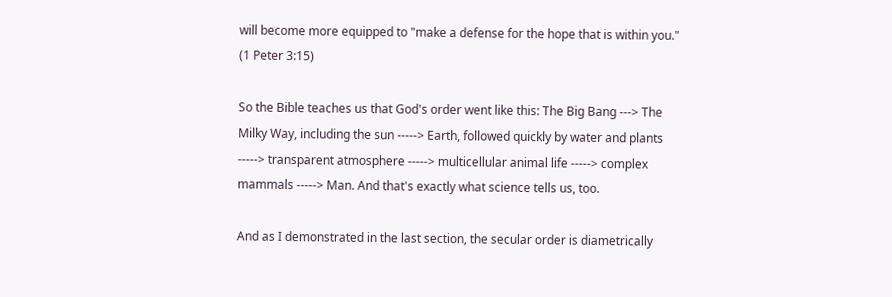will become more equipped to "make a defense for the hope that is within you." (1 Peter 3:15)

So the Bible teaches us that God's order went like this: The Big Bang ---> The Milky Way, including the sun -----> Earth, followed quickly by water and plants -----> transparent atmosphere -----> multicellular animal life -----> complex mammals -----> Man. And that's exactly what science tells us, too.

And as I demonstrated in the last section, the secular order is diametrically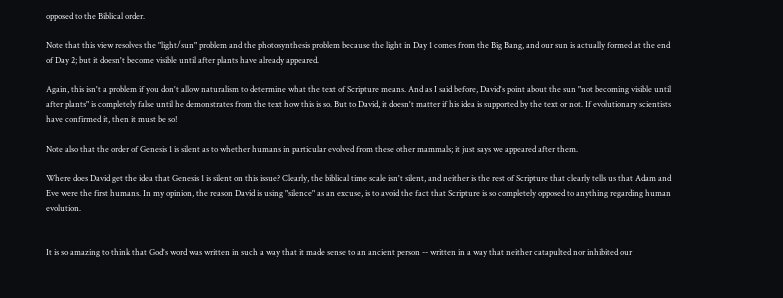opposed to the Biblical order.

Note that this view resolves the "light/sun" problem and the photosynthesis problem because the light in Day 1 comes from the Big Bang, and our sun is actually formed at the end of Day 2; but it doesn't become visible until after plants have already appeared.

Again, this isn't a problem if you don't allow naturalism to determine what the text of Scripture means. And as I said before, David's point about the sun "not becoming visible until after plants" is completely false until he demonstrates from the text how this is so. But to David, it doesn't matter if his idea is supported by the text or not. If evolutionary scientists have confirmed it, then it must be so!

Note also that the order of Genesis 1 is silent as to whether humans in particular evolved from these other mammals; it just says we appeared after them.

Where does David get the idea that Genesis 1 is silent on this issue? Clearly, the biblical time scale isn't silent, and neither is the rest of Scripture that clearly tells us that Adam and Eve were the first humans. In my opinion, the reason David is using "silence" as an excuse, is to avoid the fact that Scripture is so completely opposed to anything regarding human evolution.


It is so amazing to think that God's word was written in such a way that it made sense to an ancient person -- written in a way that neither catapulted nor inhibited our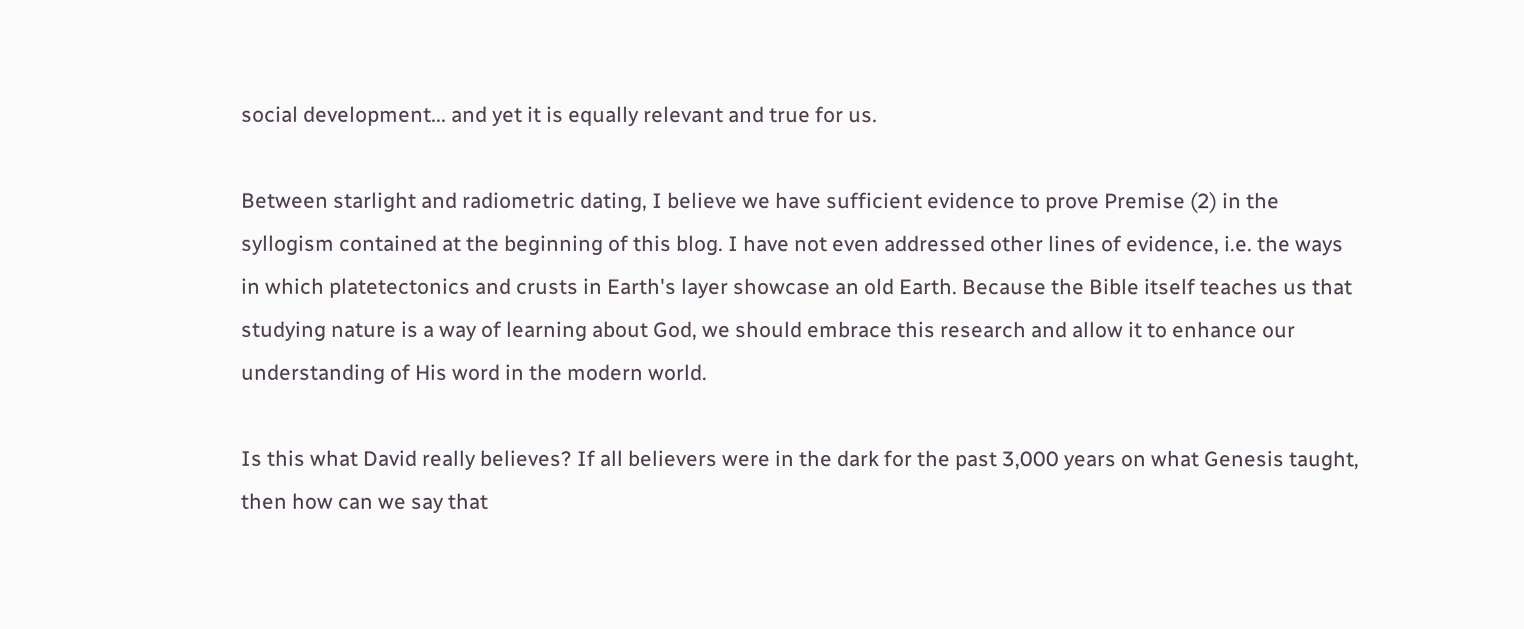social development... and yet it is equally relevant and true for us.

Between starlight and radiometric dating, I believe we have sufficient evidence to prove Premise (2) in the syllogism contained at the beginning of this blog. I have not even addressed other lines of evidence, i.e. the ways in which platetectonics and crusts in Earth's layer showcase an old Earth. Because the Bible itself teaches us that studying nature is a way of learning about God, we should embrace this research and allow it to enhance our understanding of His word in the modern world.

Is this what David really believes? If all believers were in the dark for the past 3,000 years on what Genesis taught, then how can we say that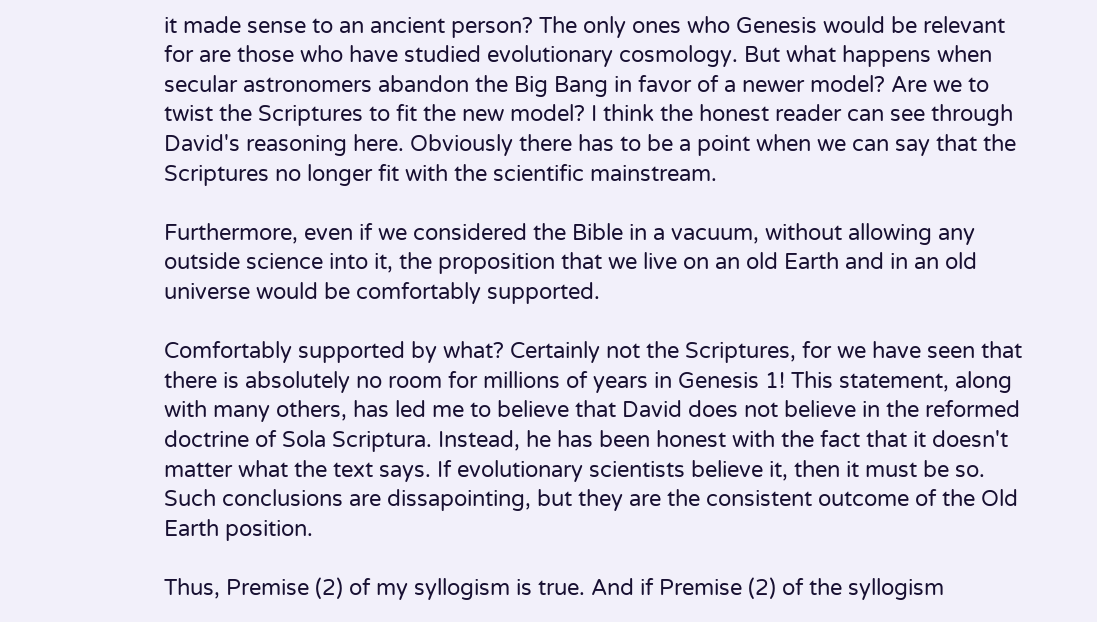it made sense to an ancient person? The only ones who Genesis would be relevant for are those who have studied evolutionary cosmology. But what happens when secular astronomers abandon the Big Bang in favor of a newer model? Are we to twist the Scriptures to fit the new model? I think the honest reader can see through David's reasoning here. Obviously there has to be a point when we can say that the Scriptures no longer fit with the scientific mainstream.

Furthermore, even if we considered the Bible in a vacuum, without allowing any outside science into it, the proposition that we live on an old Earth and in an old universe would be comfortably supported.

Comfortably supported by what? Certainly not the Scriptures, for we have seen that there is absolutely no room for millions of years in Genesis 1! This statement, along with many others, has led me to believe that David does not believe in the reformed doctrine of Sola Scriptura. Instead, he has been honest with the fact that it doesn't matter what the text says. If evolutionary scientists believe it, then it must be so. Such conclusions are dissapointing, but they are the consistent outcome of the Old Earth position.

Thus, Premise (2) of my syllogism is true. And if Premise (2) of the syllogism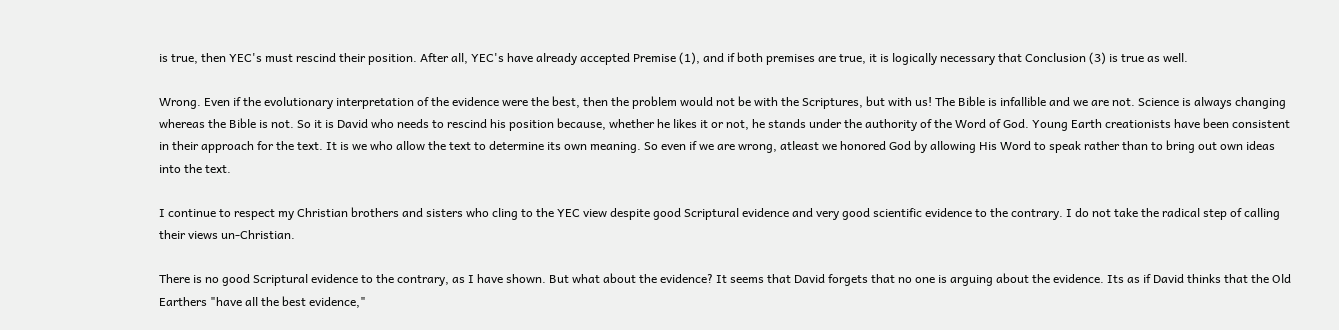is true, then YEC's must rescind their position. After all, YEC's have already accepted Premise (1), and if both premises are true, it is logically necessary that Conclusion (3) is true as well.

Wrong. Even if the evolutionary interpretation of the evidence were the best, then the problem would not be with the Scriptures, but with us! The Bible is infallible and we are not. Science is always changing whereas the Bible is not. So it is David who needs to rescind his position because, whether he likes it or not, he stands under the authority of the Word of God. Young Earth creationists have been consistent in their approach for the text. It is we who allow the text to determine its own meaning. So even if we are wrong, atleast we honored God by allowing His Word to speak rather than to bring out own ideas into the text.

I continue to respect my Christian brothers and sisters who cling to the YEC view despite good Scriptural evidence and very good scientific evidence to the contrary. I do not take the radical step of calling their views un-Christian.

There is no good Scriptural evidence to the contrary, as I have shown. But what about the evidence? It seems that David forgets that no one is arguing about the evidence. Its as if David thinks that the Old Earthers "have all the best evidence,"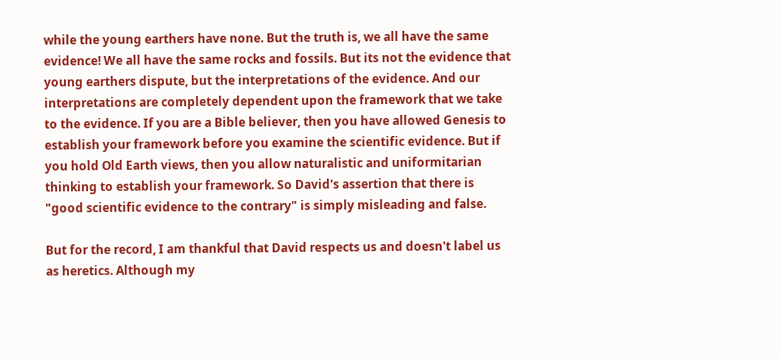while the young earthers have none. But the truth is, we all have the same evidence! We all have the same rocks and fossils. But its not the evidence that young earthers dispute, but the interpretations of the evidence. And our interpretations are completely dependent upon the framework that we take to the evidence. If you are a Bible believer, then you have allowed Genesis to establish your framework before you examine the scientific evidence. But if you hold Old Earth views, then you allow naturalistic and uniformitarian thinking to establish your framework. So David's assertion that there is "good scientific evidence to the contrary" is simply misleading and false.

But for the record, I am thankful that David respects us and doesn't label us as heretics. Although my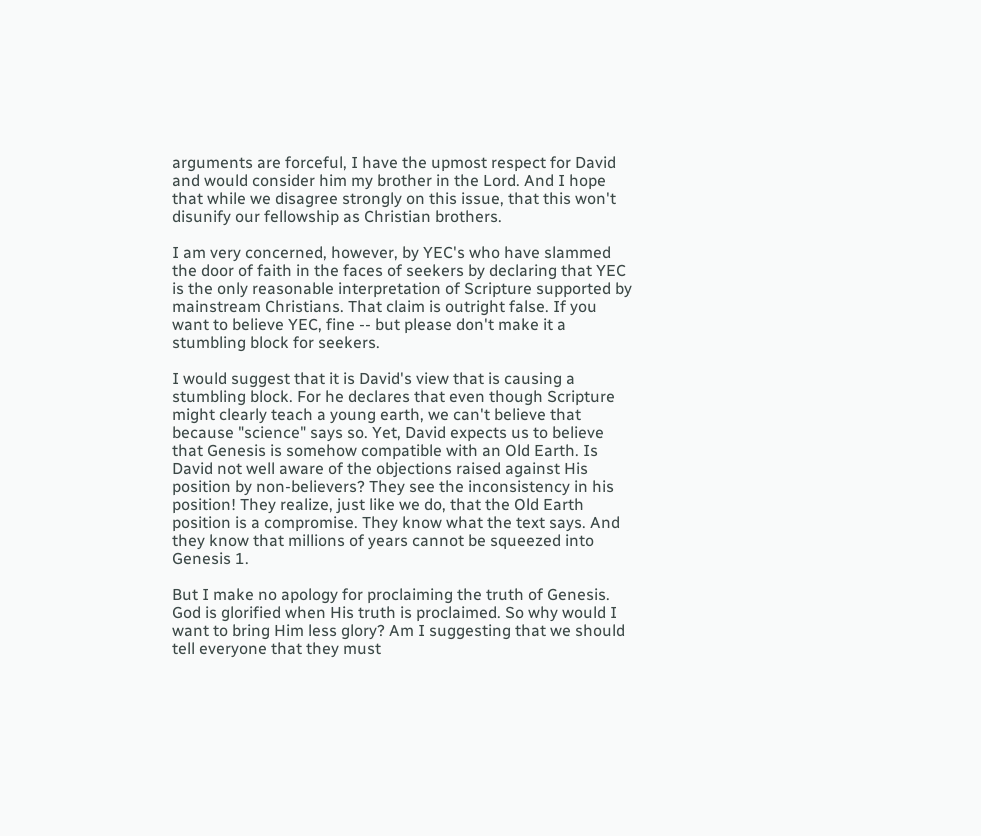arguments are forceful, I have the upmost respect for David and would consider him my brother in the Lord. And I hope that while we disagree strongly on this issue, that this won't disunify our fellowship as Christian brothers.

I am very concerned, however, by YEC's who have slammed the door of faith in the faces of seekers by declaring that YEC is the only reasonable interpretation of Scripture supported by mainstream Christians. That claim is outright false. If you want to believe YEC, fine -- but please don't make it a stumbling block for seekers.

I would suggest that it is David's view that is causing a stumbling block. For he declares that even though Scripture might clearly teach a young earth, we can't believe that because "science" says so. Yet, David expects us to believe that Genesis is somehow compatible with an Old Earth. Is David not well aware of the objections raised against His position by non-believers? They see the inconsistency in his position! They realize, just like we do, that the Old Earth position is a compromise. They know what the text says. And they know that millions of years cannot be squeezed into Genesis 1.

But I make no apology for proclaiming the truth of Genesis. God is glorified when His truth is proclaimed. So why would I want to bring Him less glory? Am I suggesting that we should tell everyone that they must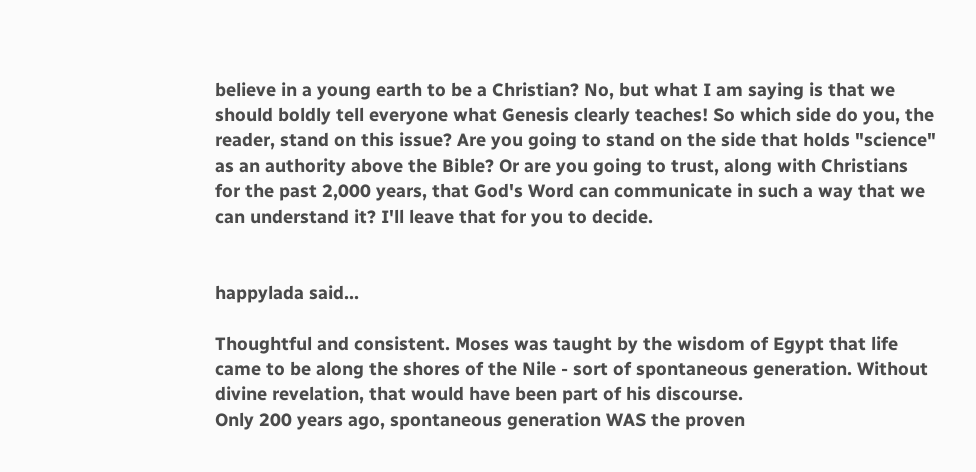believe in a young earth to be a Christian? No, but what I am saying is that we should boldly tell everyone what Genesis clearly teaches! So which side do you, the reader, stand on this issue? Are you going to stand on the side that holds "science" as an authority above the Bible? Or are you going to trust, along with Christians for the past 2,000 years, that God's Word can communicate in such a way that we can understand it? I'll leave that for you to decide.


happylada said...

Thoughtful and consistent. Moses was taught by the wisdom of Egypt that life came to be along the shores of the Nile - sort of spontaneous generation. Without divine revelation, that would have been part of his discourse.
Only 200 years ago, spontaneous generation WAS the proven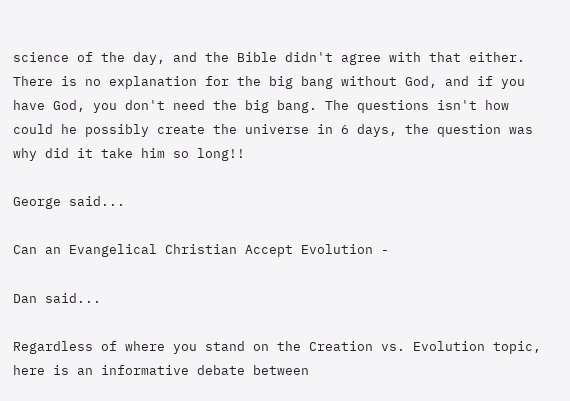science of the day, and the Bible didn't agree with that either.
There is no explanation for the big bang without God, and if you have God, you don't need the big bang. The questions isn't how could he possibly create the universe in 6 days, the question was why did it take him so long!!

George said...

Can an Evangelical Christian Accept Evolution -

Dan said...

Regardless of where you stand on the Creation vs. Evolution topic, here is an informative debate between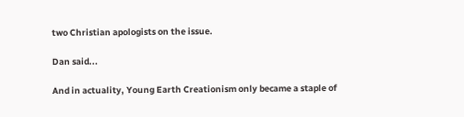two Christian apologists on the issue.

Dan said...

And in actuality, Young Earth Creationism only became a staple of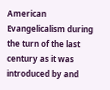American Evangelicalism during the turn of the last century as it was introduced by and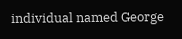individual named George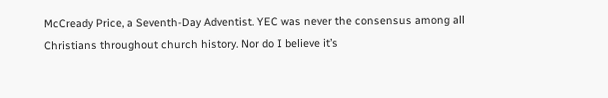McCready Price, a Seventh-Day Adventist. YEC was never the consensus among all Christians throughout church history. Nor do I believe it’s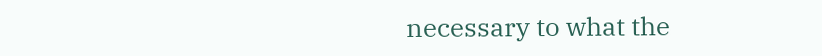necessary to what the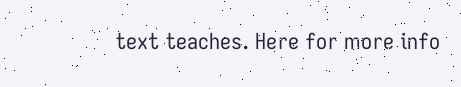text teaches. Here for more info